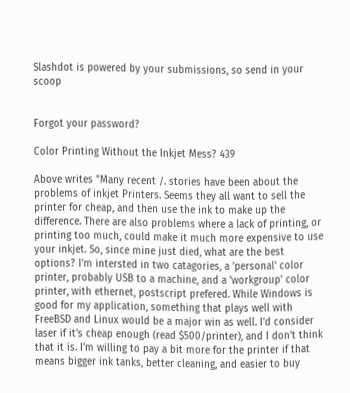Slashdot is powered by your submissions, so send in your scoop


Forgot your password?

Color Printing Without the Inkjet Mess? 439

Above writes "Many recent /. stories have been about the problems of inkjet Printers. Seems they all want to sell the printer for cheap, and then use the ink to make up the difference. There are also problems where a lack of printing, or printing too much, could make it much more expensive to use your inkjet. So, since mine just died, what are the best options? I'm intersted in two catagories, a 'personal' color printer, probably USB to a machine, and a 'workgroup' color printer, with ethernet, postscript prefered. While Windows is good for my application, something that plays well with FreeBSD and Linux would be a major win as well. I'd consider laser if it's cheap enough (read $500/printer), and I don't think that it is. I'm willing to pay a bit more for the printer if that means bigger ink tanks, better cleaning, and easier to buy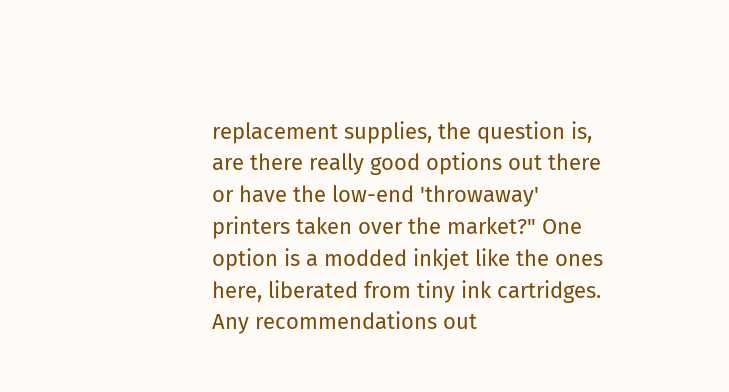replacement supplies, the question is, are there really good options out there or have the low-end 'throwaway' printers taken over the market?" One option is a modded inkjet like the ones here, liberated from tiny ink cartridges. Any recommendations out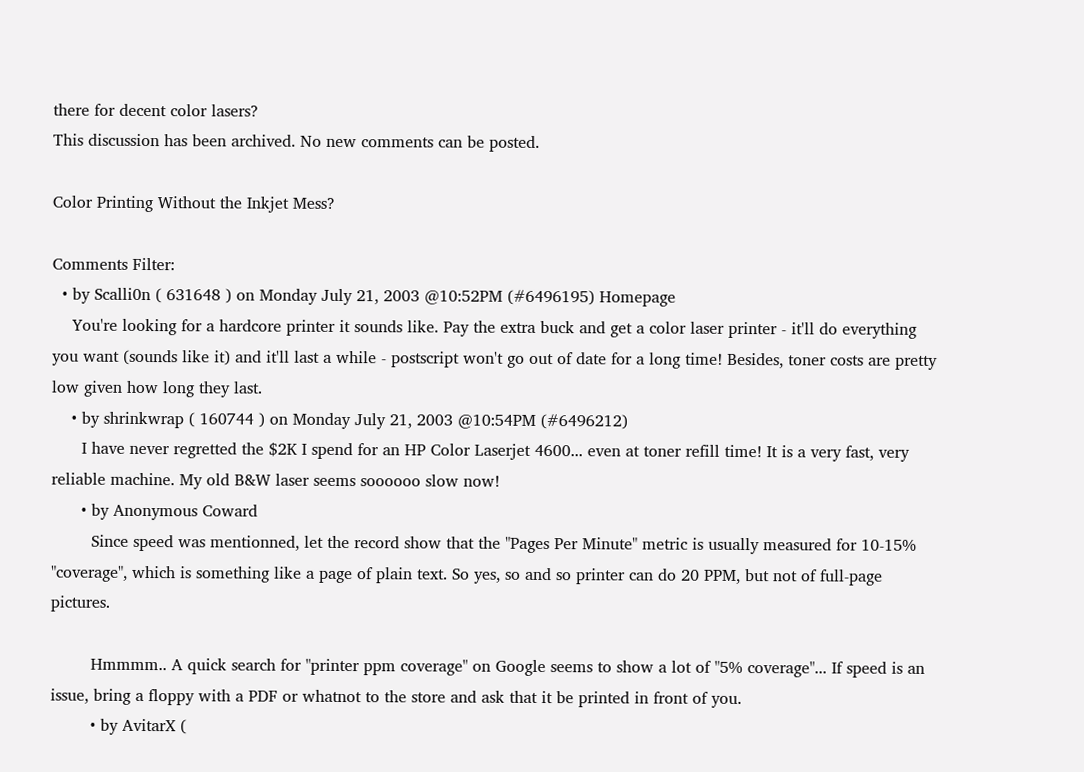there for decent color lasers?
This discussion has been archived. No new comments can be posted.

Color Printing Without the Inkjet Mess?

Comments Filter:
  • by Scalli0n ( 631648 ) on Monday July 21, 2003 @10:52PM (#6496195) Homepage
    You're looking for a hardcore printer it sounds like. Pay the extra buck and get a color laser printer - it'll do everything you want (sounds like it) and it'll last a while - postscript won't go out of date for a long time! Besides, toner costs are pretty low given how long they last.
    • by shrinkwrap ( 160744 ) on Monday July 21, 2003 @10:54PM (#6496212)
      I have never regretted the $2K I spend for an HP Color Laserjet 4600... even at toner refill time! It is a very fast, very reliable machine. My old B&W laser seems soooooo slow now!
      • by Anonymous Coward
        Since speed was mentionned, let the record show that the "Pages Per Minute" metric is usually measured for 10-15% "coverage", which is something like a page of plain text. So yes, so and so printer can do 20 PPM, but not of full-page pictures.

        Hmmmm.. A quick search for "printer ppm coverage" on Google seems to show a lot of "5% coverage"... If speed is an issue, bring a floppy with a PDF or whatnot to the store and ask that it be printed in front of you.
        • by AvitarX (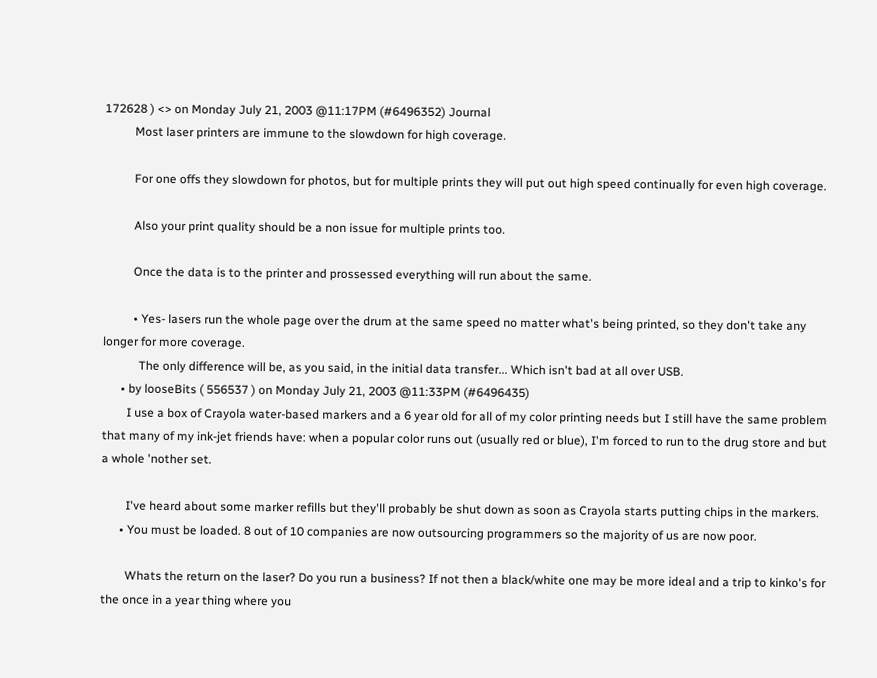172628 ) <> on Monday July 21, 2003 @11:17PM (#6496352) Journal
          Most laser printers are immune to the slowdown for high coverage.

          For one offs they slowdown for photos, but for multiple prints they will put out high speed continually for even high coverage.

          Also your print quality should be a non issue for multiple prints too.

          Once the data is to the printer and prossessed everything will run about the same.

          • Yes- lasers run the whole page over the drum at the same speed no matter what's being printed, so they don't take any longer for more coverage.
            The only difference will be, as you said, in the initial data transfer... Which isn't bad at all over USB.
      • by looseBits ( 556537 ) on Monday July 21, 2003 @11:33PM (#6496435)
        I use a box of Crayola water-based markers and a 6 year old for all of my color printing needs but I still have the same problem that many of my ink-jet friends have: when a popular color runs out (usually red or blue), I'm forced to run to the drug store and but a whole 'nother set.

        I've heard about some marker refills but they'll probably be shut down as soon as Crayola starts putting chips in the markers.
      • You must be loaded. 8 out of 10 companies are now outsourcing programmers so the majority of us are now poor.

        Whats the return on the laser? Do you run a business? If not then a black/white one may be more ideal and a trip to kinko's for the once in a year thing where you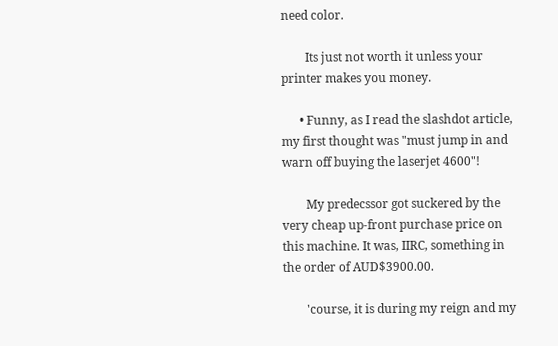need color.

        Its just not worth it unless your printer makes you money.

      • Funny, as I read the slashdot article, my first thought was "must jump in and warn off buying the laserjet 4600"!

        My predecssor got suckered by the very cheap up-front purchase price on this machine. It was, IIRC, something in the order of AUD$3900.00.

        'course, it is during my reign and my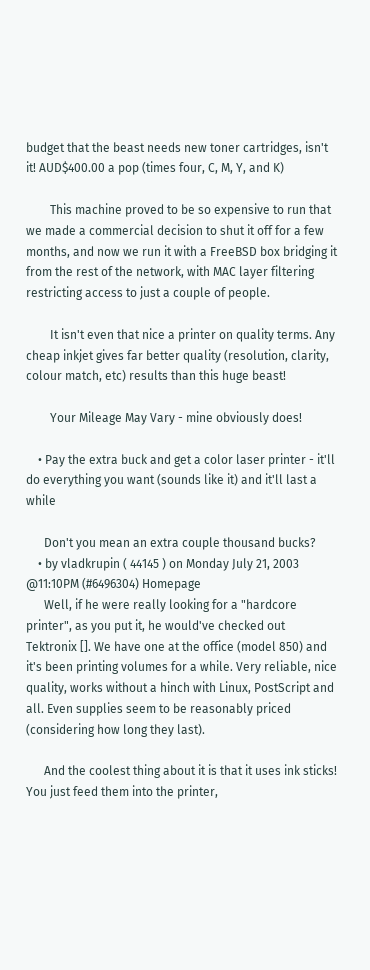budget that the beast needs new toner cartridges, isn't it! AUD$400.00 a pop (times four, C, M, Y, and K)

        This machine proved to be so expensive to run that we made a commercial decision to shut it off for a few months, and now we run it with a FreeBSD box bridging it from the rest of the network, with MAC layer filtering restricting access to just a couple of people.

        It isn't even that nice a printer on quality terms. Any cheap inkjet gives far better quality (resolution, clarity, colour match, etc) results than this huge beast!

        Your Mileage May Vary - mine obviously does!

    • Pay the extra buck and get a color laser printer - it'll do everything you want (sounds like it) and it'll last a while

      Don't you mean an extra couple thousand bucks?
    • by vladkrupin ( 44145 ) on Monday July 21, 2003 @11:10PM (#6496304) Homepage
      Well, if he were really looking for a "hardcore printer", as you put it, he would've checked out Tektronix []. We have one at the office (model 850) and it's been printing volumes for a while. Very reliable, nice quality, works without a hinch with Linux, PostScript and all. Even supplies seem to be reasonably priced (considering how long they last).

      And the coolest thing about it is that it uses ink sticks! You just feed them into the printer,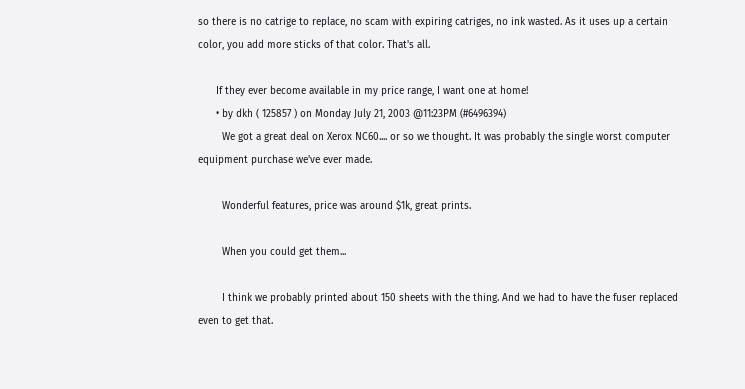so there is no catrige to replace, no scam with expiring catriges, no ink wasted. As it uses up a certain color, you add more sticks of that color. That's all.

      If they ever become available in my price range, I want one at home!
      • by dkh ( 125857 ) on Monday July 21, 2003 @11:23PM (#6496394)
        We got a great deal on Xerox NC60.... or so we thought. It was probably the single worst computer equipment purchase we've ever made.

        Wonderful features, price was around $1k, great prints.

        When you could get them...

        I think we probably printed about 150 sheets with the thing. And we had to have the fuser replaced even to get that.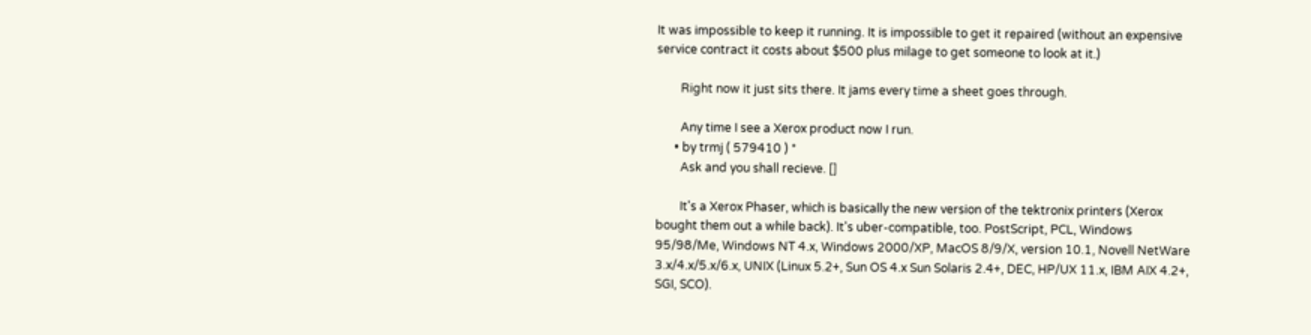It was impossible to keep it running. It is impossible to get it repaired (without an expensive service contract it costs about $500 plus milage to get someone to look at it.)

        Right now it just sits there. It jams every time a sheet goes through.

        Any time I see a Xerox product now I run.
      • by trmj ( 579410 ) *
        Ask and you shall recieve. []

        It's a Xerox Phaser, which is basically the new version of the tektronix printers (Xerox bought them out a while back). It's uber-compatible, too. PostScript, PCL, Windows 95/98/Me, Windows NT 4.x, Windows 2000/XP, MacOS 8/9/X, version 10.1, Novell NetWare 3.x/4.x/5.x/6.x, UNIX (Linux 5.2+, Sun OS 4.x Sun Solaris 2.4+, DEC, HP/UX 11.x, IBM AIX 4.2+, SGI, SCO).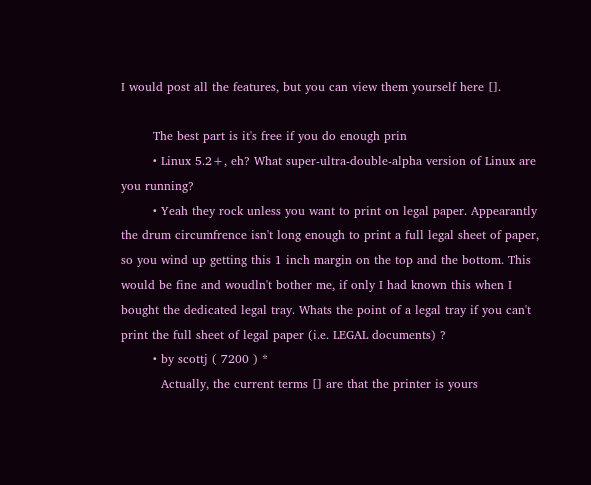I would post all the features, but you can view them yourself here [].

        The best part is it's free if you do enough prin
        • Linux 5.2+, eh? What super-ultra-double-alpha version of Linux are you running?
        • Yeah they rock unless you want to print on legal paper. Appearantly the drum circumfrence isn't long enough to print a full legal sheet of paper, so you wind up getting this 1 inch margin on the top and the bottom. This would be fine and woudln't bother me, if only I had known this when I bought the dedicated legal tray. Whats the point of a legal tray if you can't print the full sheet of legal paper (i.e. LEGAL documents) ?
        • by scottj ( 7200 ) *
          Actually, the current terms [] are that the printer is yours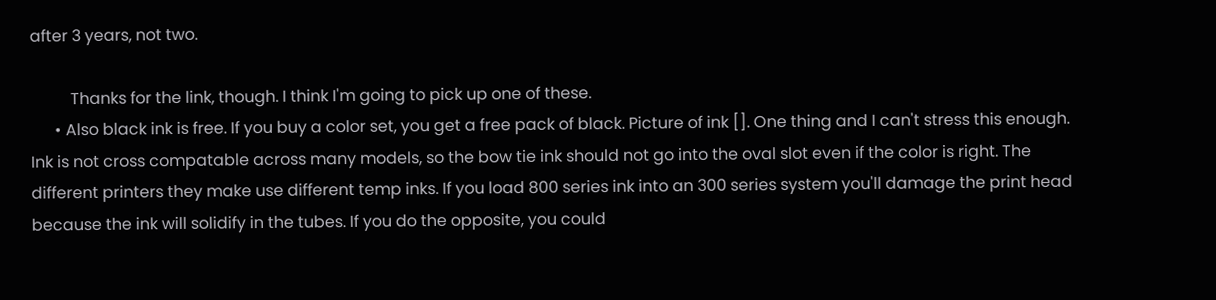after 3 years, not two.

          Thanks for the link, though. I think I'm going to pick up one of these.
      • Also black ink is free. If you buy a color set, you get a free pack of black. Picture of ink []. One thing and I can't stress this enough. Ink is not cross compatable across many models, so the bow tie ink should not go into the oval slot even if the color is right. The different printers they make use different temp inks. If you load 800 series ink into an 300 series system you'll damage the print head because the ink will solidify in the tubes. If you do the opposite, you could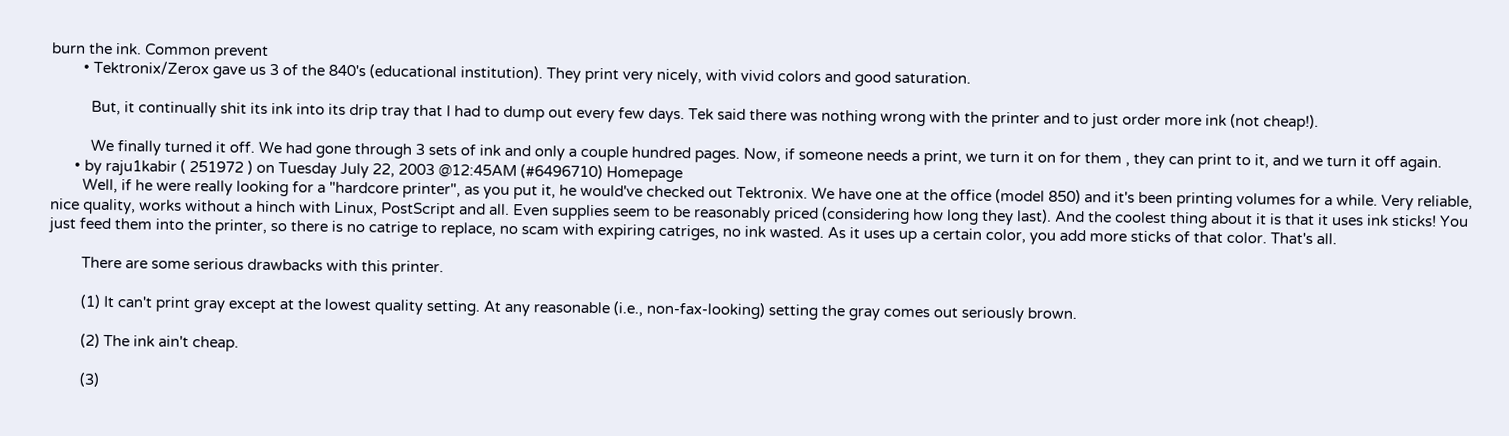burn the ink. Common prevent
        • Tektronix/Zerox gave us 3 of the 840's (educational institution). They print very nicely, with vivid colors and good saturation.

          But, it continually shit its ink into its drip tray that I had to dump out every few days. Tek said there was nothing wrong with the printer and to just order more ink (not cheap!).

          We finally turned it off. We had gone through 3 sets of ink and only a couple hundred pages. Now, if someone needs a print, we turn it on for them , they can print to it, and we turn it off again.
      • by raju1kabir ( 251972 ) on Tuesday July 22, 2003 @12:45AM (#6496710) Homepage
        Well, if he were really looking for a "hardcore printer", as you put it, he would've checked out Tektronix. We have one at the office (model 850) and it's been printing volumes for a while. Very reliable, nice quality, works without a hinch with Linux, PostScript and all. Even supplies seem to be reasonably priced (considering how long they last). And the coolest thing about it is that it uses ink sticks! You just feed them into the printer, so there is no catrige to replace, no scam with expiring catriges, no ink wasted. As it uses up a certain color, you add more sticks of that color. That's all.

        There are some serious drawbacks with this printer.

        (1) It can't print gray except at the lowest quality setting. At any reasonable (i.e., non-fax-looking) setting the gray comes out seriously brown.

        (2) The ink ain't cheap.

        (3)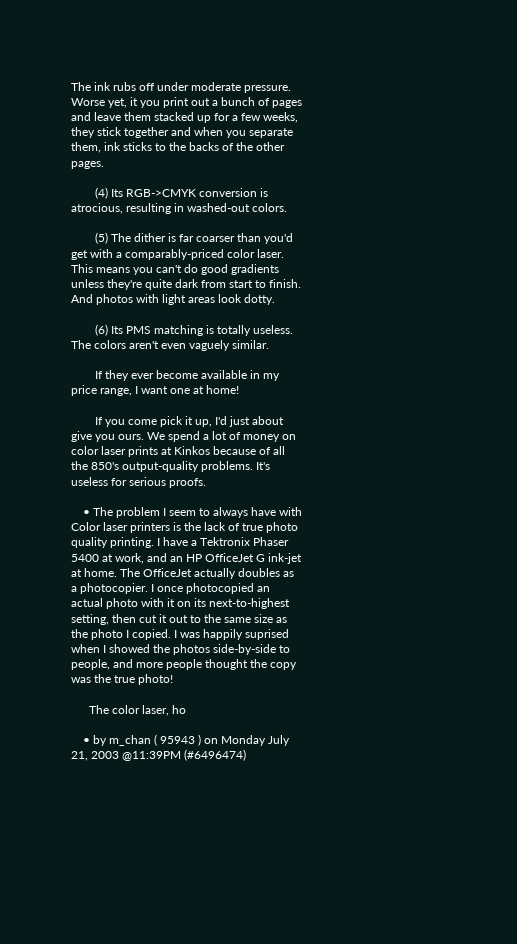The ink rubs off under moderate pressure. Worse yet, it you print out a bunch of pages and leave them stacked up for a few weeks, they stick together and when you separate them, ink sticks to the backs of the other pages.

        (4) Its RGB->CMYK conversion is atrocious, resulting in washed-out colors.

        (5) The dither is far coarser than you'd get with a comparably-priced color laser. This means you can't do good gradients unless they're quite dark from start to finish. And photos with light areas look dotty.

        (6) Its PMS matching is totally useless. The colors aren't even vaguely similar.

        If they ever become available in my price range, I want one at home!

        If you come pick it up, I'd just about give you ours. We spend a lot of money on color laser prints at Kinkos because of all the 850's output-quality problems. It's useless for serious proofs.

    • The problem I seem to always have with Color laser printers is the lack of true photo quality printing. I have a Tektronix Phaser 5400 at work, and an HP OfficeJet G ink-jet at home. The OfficeJet actually doubles as a photocopier. I once photocopied an actual photo with it on its next-to-highest setting, then cut it out to the same size as the photo I copied. I was happily suprised when I showed the photos side-by-side to people, and more people thought the copy was the true photo!

      The color laser, ho

    • by m_chan ( 95943 ) on Monday July 21, 2003 @11:39PM (#6496474)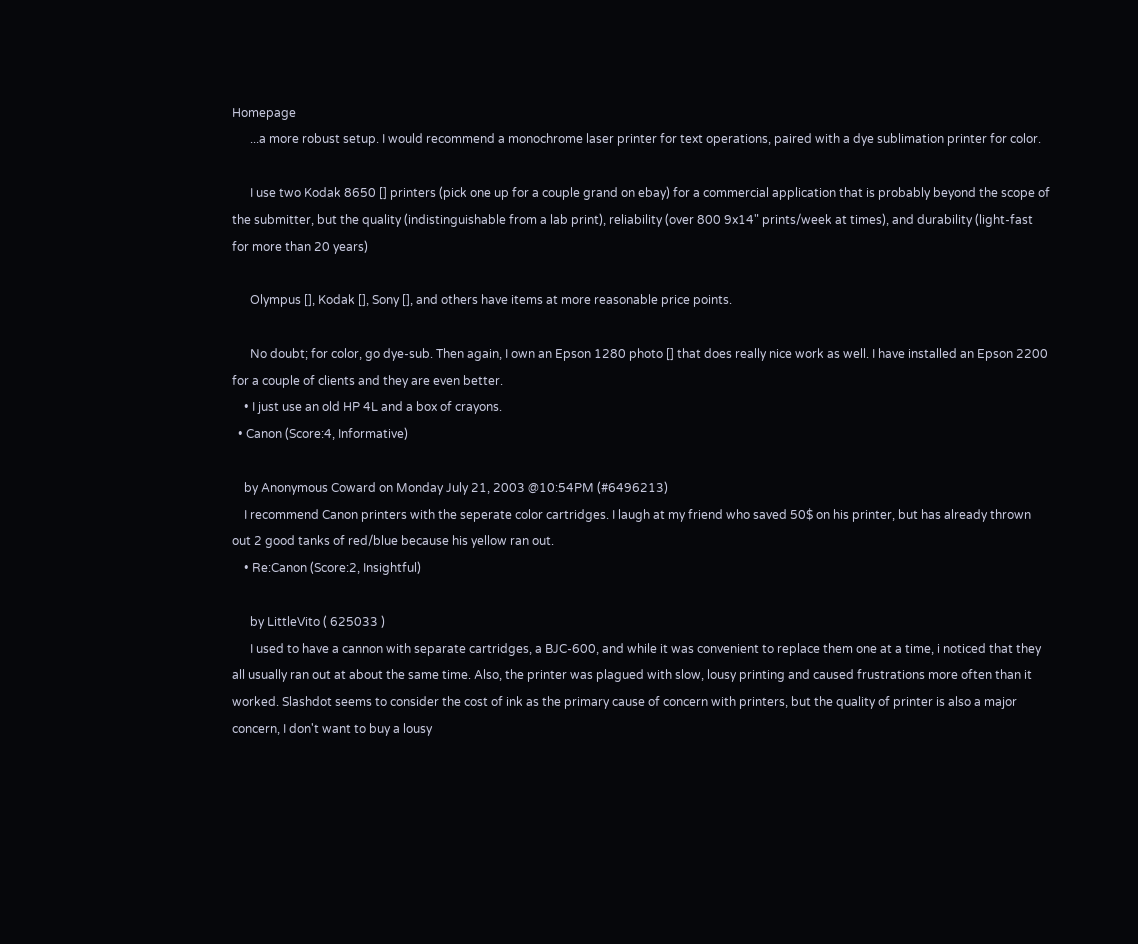Homepage
      ...a more robust setup. I would recommend a monochrome laser printer for text operations, paired with a dye sublimation printer for color.

      I use two Kodak 8650 [] printers (pick one up for a couple grand on ebay) for a commercial application that is probably beyond the scope of the submitter, but the quality (indistinguishable from a lab print), reliability (over 800 9x14" prints/week at times), and durability (light-fast for more than 20 years)

      Olympus [], Kodak [], Sony [], and others have items at more reasonable price points.

      No doubt; for color, go dye-sub. Then again, I own an Epson 1280 photo [] that does really nice work as well. I have installed an Epson 2200 for a couple of clients and they are even better.
    • I just use an old HP 4L and a box of crayons.
  • Canon (Score:4, Informative)

    by Anonymous Coward on Monday July 21, 2003 @10:54PM (#6496213)
    I recommend Canon printers with the seperate color cartridges. I laugh at my friend who saved 50$ on his printer, but has already thrown out 2 good tanks of red/blue because his yellow ran out.
    • Re:Canon (Score:2, Insightful)

      by LittleVito ( 625033 )
      I used to have a cannon with separate cartridges, a BJC-600, and while it was convenient to replace them one at a time, i noticed that they all usually ran out at about the same time. Also, the printer was plagued with slow, lousy printing and caused frustrations more often than it worked. Slashdot seems to consider the cost of ink as the primary cause of concern with printers, but the quality of printer is also a major concern, I don't want to buy a lousy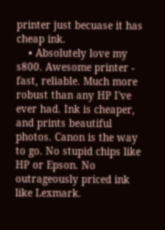printer just becuase it has cheap ink.
    • Absolutely love my s800. Awesome printer - fast, reliable. Much more robust than any HP I've ever had. Ink is cheaper, and prints beautiful photos. Canon is the way to go. No stupid chips like HP or Epson. No outrageously priced ink like Lexmark.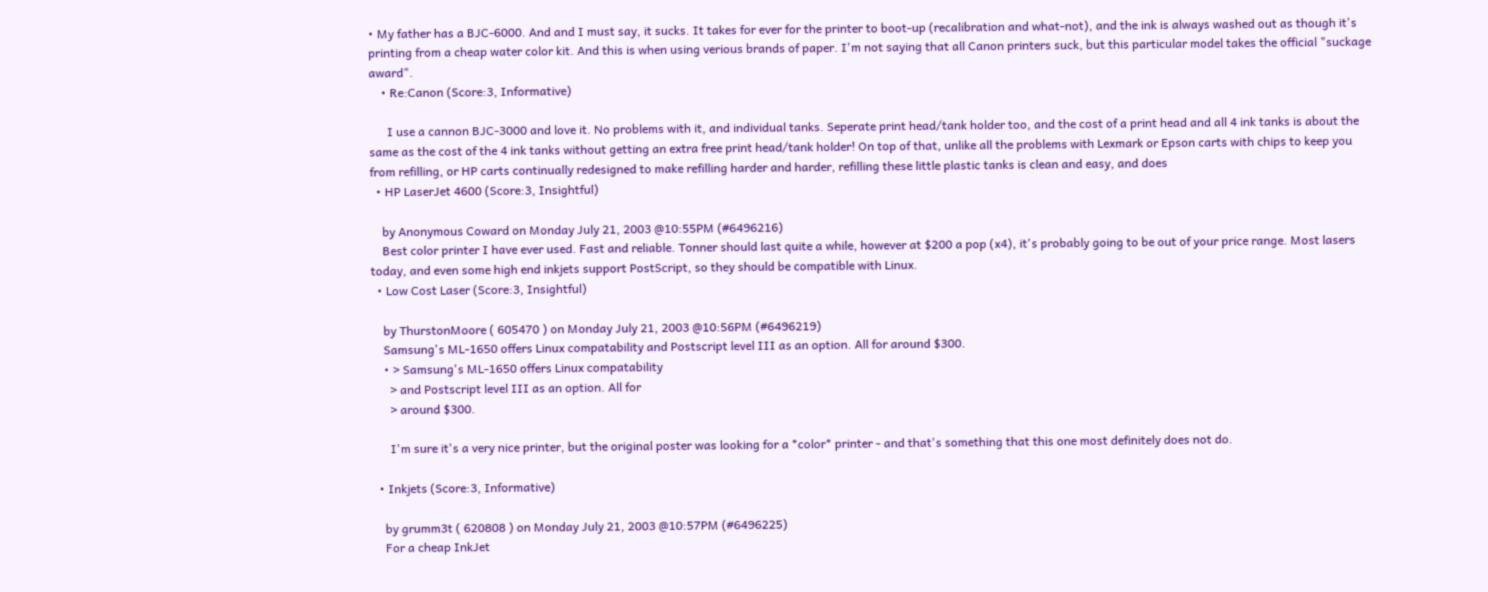• My father has a BJC-6000. And and I must say, it sucks. It takes for ever for the printer to boot-up (recalibration and what-not), and the ink is always washed out as though it's printing from a cheap water color kit. And this is when using verious brands of paper. I'm not saying that all Canon printers suck, but this particular model takes the official "suckage award".
    • Re:Canon (Score:3, Informative)

      I use a cannon BJC-3000 and love it. No problems with it, and individual tanks. Seperate print head/tank holder too, and the cost of a print head and all 4 ink tanks is about the same as the cost of the 4 ink tanks without getting an extra free print head/tank holder! On top of that, unlike all the problems with Lexmark or Epson carts with chips to keep you from refilling, or HP carts continually redesigned to make refilling harder and harder, refilling these little plastic tanks is clean and easy, and does
  • HP LaserJet 4600 (Score:3, Insightful)

    by Anonymous Coward on Monday July 21, 2003 @10:55PM (#6496216)
    Best color printer I have ever used. Fast and reliable. Tonner should last quite a while, however at $200 a pop (x4), it's probably going to be out of your price range. Most lasers today, and even some high end inkjets support PostScript, so they should be compatible with Linux.
  • Low Cost Laser (Score:3, Insightful)

    by ThurstonMoore ( 605470 ) on Monday July 21, 2003 @10:56PM (#6496219)
    Samsung's ML-1650 offers Linux compatability and Postscript level III as an option. All for around $300.
    • > Samsung's ML-1650 offers Linux compatability
      > and Postscript level III as an option. All for
      > around $300.

      I'm sure it's a very nice printer, but the original poster was looking for a *color* printer - and that's something that this one most definitely does not do.

  • Inkjets (Score:3, Informative)

    by grumm3t ( 620808 ) on Monday July 21, 2003 @10:57PM (#6496225)
    For a cheap InkJet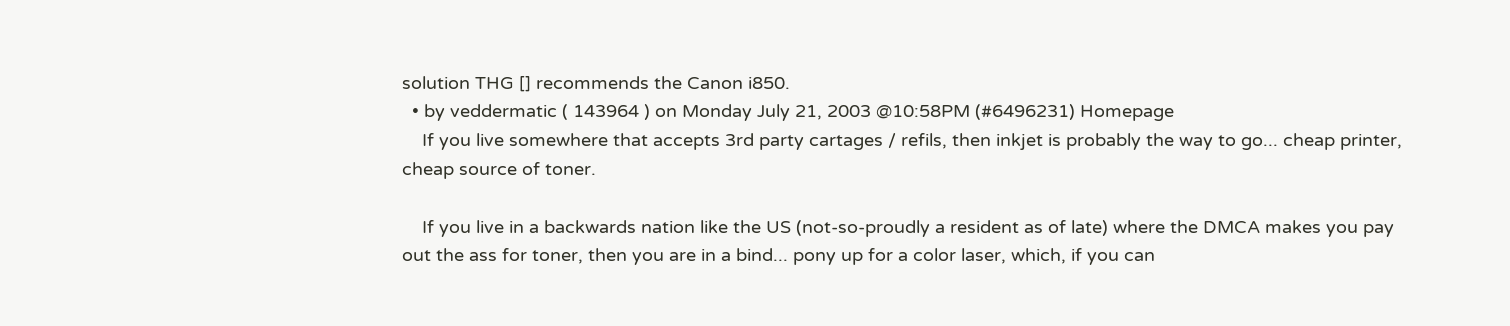solution THG [] recommends the Canon i850.
  • by veddermatic ( 143964 ) on Monday July 21, 2003 @10:58PM (#6496231) Homepage
    If you live somewhere that accepts 3rd party cartages / refils, then inkjet is probably the way to go... cheap printer, cheap source of toner.

    If you live in a backwards nation like the US (not-so-proudly a resident as of late) where the DMCA makes you pay out the ass for toner, then you are in a bind... pony up for a color laser, which, if you can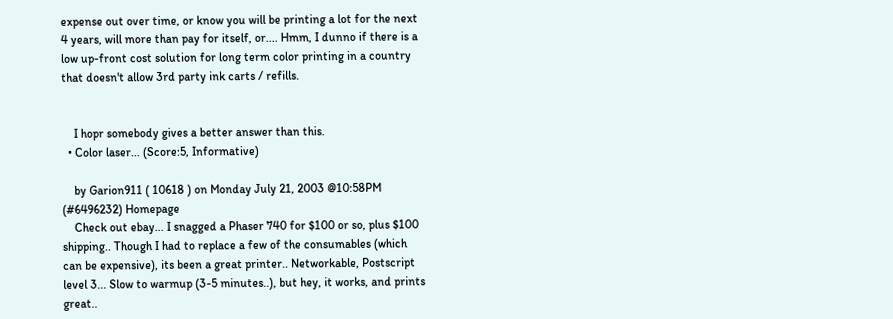expense out over time, or know you will be printing a lot for the next 4 years, will more than pay for itself, or.... Hmm, I dunno if there is a low up-front cost solution for long term color printing in a country that doesn't allow 3rd party ink carts / refills.


    I hopr somebody gives a better answer than this.
  • Color laser... (Score:5, Informative)

    by Garion911 ( 10618 ) on Monday July 21, 2003 @10:58PM (#6496232) Homepage
    Check out ebay... I snagged a Phaser 740 for $100 or so, plus $100 shipping.. Though I had to replace a few of the consumables (which can be expensive), its been a great printer.. Networkable, Postscript level 3... Slow to warmup (3-5 minutes..), but hey, it works, and prints great..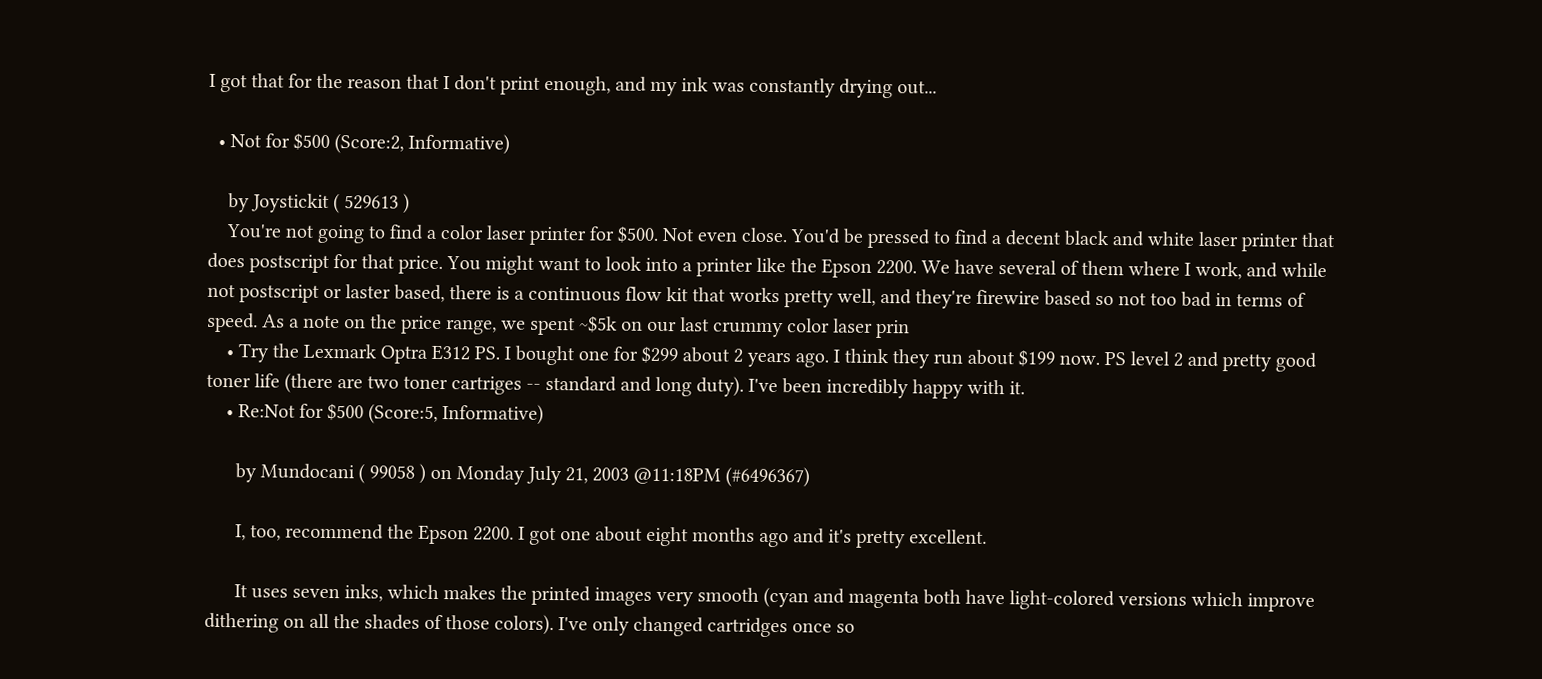I got that for the reason that I don't print enough, and my ink was constantly drying out...

  • Not for $500 (Score:2, Informative)

    by Joystickit ( 529613 )
    You're not going to find a color laser printer for $500. Not even close. You'd be pressed to find a decent black and white laser printer that does postscript for that price. You might want to look into a printer like the Epson 2200. We have several of them where I work, and while not postscript or laster based, there is a continuous flow kit that works pretty well, and they're firewire based so not too bad in terms of speed. As a note on the price range, we spent ~$5k on our last crummy color laser prin
    • Try the Lexmark Optra E312 PS. I bought one for $299 about 2 years ago. I think they run about $199 now. PS level 2 and pretty good toner life (there are two toner cartriges -- standard and long duty). I've been incredibly happy with it.
    • Re:Not for $500 (Score:5, Informative)

      by Mundocani ( 99058 ) on Monday July 21, 2003 @11:18PM (#6496367)

      I, too, recommend the Epson 2200. I got one about eight months ago and it's pretty excellent.

      It uses seven inks, which makes the printed images very smooth (cyan and magenta both have light-colored versions which improve dithering on all the shades of those colors). I've only changed cartridges once so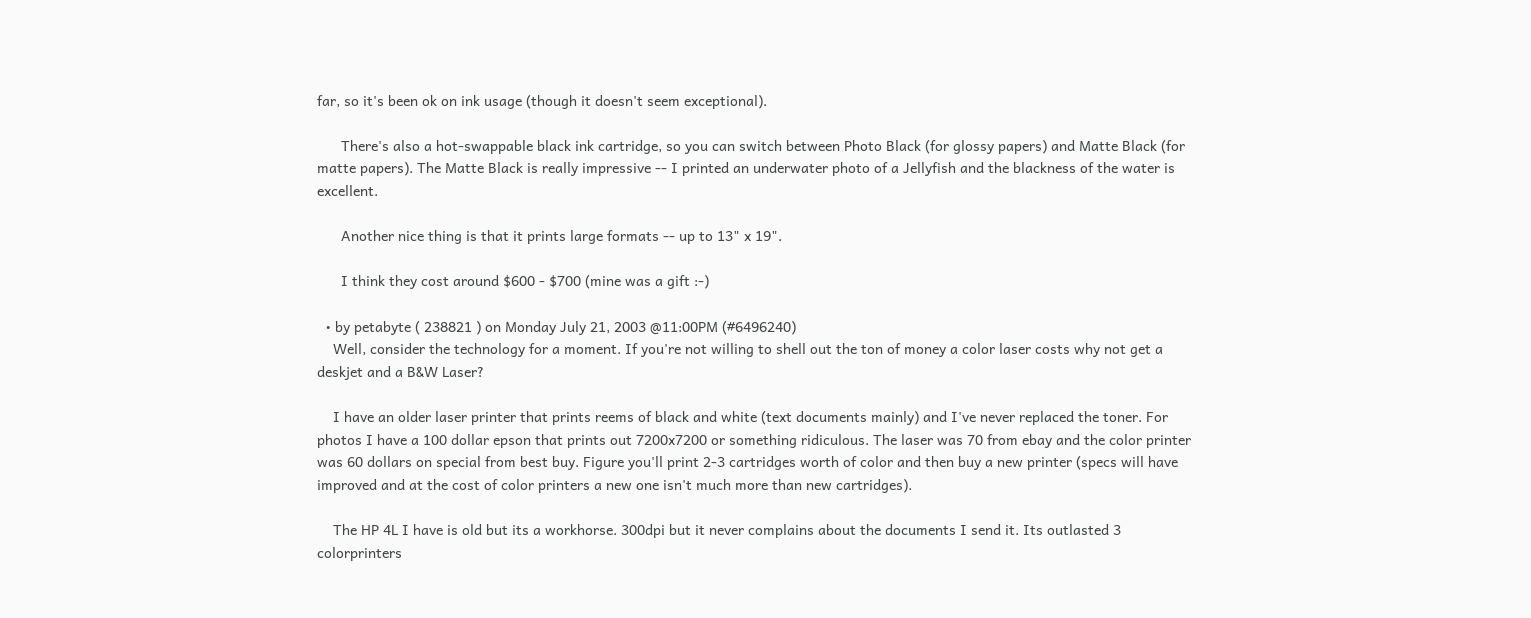far, so it's been ok on ink usage (though it doesn't seem exceptional).

      There's also a hot-swappable black ink cartridge, so you can switch between Photo Black (for glossy papers) and Matte Black (for matte papers). The Matte Black is really impressive -- I printed an underwater photo of a Jellyfish and the blackness of the water is excellent.

      Another nice thing is that it prints large formats -- up to 13" x 19".

      I think they cost around $600 - $700 (mine was a gift :-)

  • by petabyte ( 238821 ) on Monday July 21, 2003 @11:00PM (#6496240)
    Well, consider the technology for a moment. If you're not willing to shell out the ton of money a color laser costs why not get a deskjet and a B&W Laser?

    I have an older laser printer that prints reems of black and white (text documents mainly) and I've never replaced the toner. For photos I have a 100 dollar epson that prints out 7200x7200 or something ridiculous. The laser was 70 from ebay and the color printer was 60 dollars on special from best buy. Figure you'll print 2-3 cartridges worth of color and then buy a new printer (specs will have improved and at the cost of color printers a new one isn't much more than new cartridges).

    The HP 4L I have is old but its a workhorse. 300dpi but it never complains about the documents I send it. Its outlasted 3 colorprinters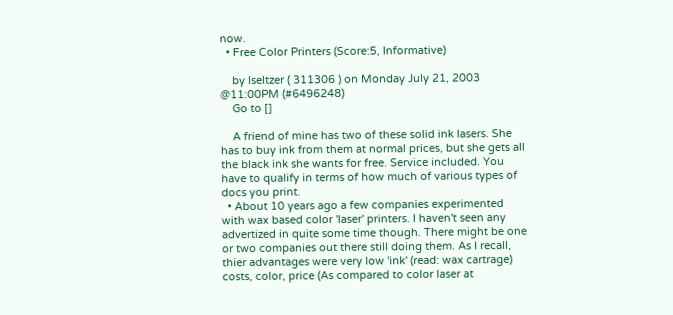now.
  • Free Color Printers (Score:5, Informative)

    by lseltzer ( 311306 ) on Monday July 21, 2003 @11:00PM (#6496248)
    Go to []

    A friend of mine has two of these solid ink lasers. She has to buy ink from them at normal prices, but she gets all the black ink she wants for free. Service included. You have to qualify in terms of how much of various types of docs you print.
  • About 10 years ago a few companies experimented with wax based color 'laser' printers. I haven't seen any advertized in quite some time though. There might be one or two companies out there still doing them. As I recall, thier advantages were very low 'ink' (read: wax cartrage) costs, color, price (As compared to color laser at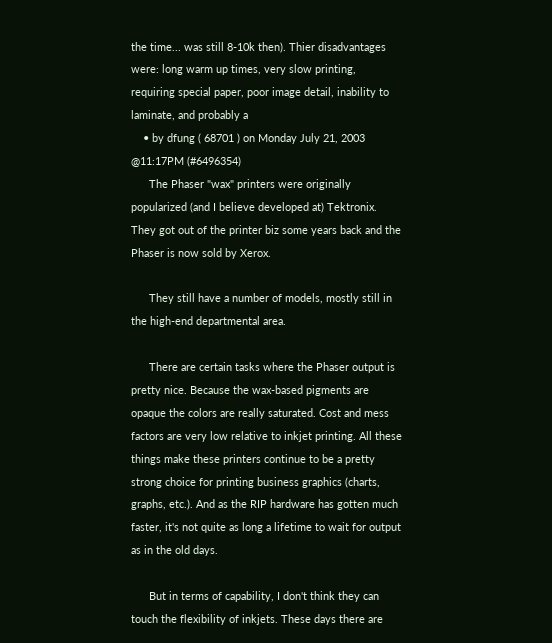the time... was still 8-10k then). Thier disadvantages were: long warm up times, very slow printing, requiring special paper, poor image detail, inability to laminate, and probably a
    • by dfung ( 68701 ) on Monday July 21, 2003 @11:17PM (#6496354)
      The Phaser "wax" printers were originally popularized (and I believe developed at) Tektronix. They got out of the printer biz some years back and the Phaser is now sold by Xerox.

      They still have a number of models, mostly still in the high-end departmental area.

      There are certain tasks where the Phaser output is pretty nice. Because the wax-based pigments are opaque the colors are really saturated. Cost and mess factors are very low relative to inkjet printing. All these things make these printers continue to be a pretty strong choice for printing business graphics (charts, graphs, etc.). And as the RIP hardware has gotten much faster, it's not quite as long a lifetime to wait for output as in the old days.

      But in terms of capability, I don't think they can touch the flexibility of inkjets. These days there are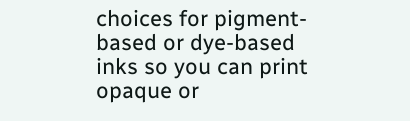choices for pigment-based or dye-based inks so you can print opaque or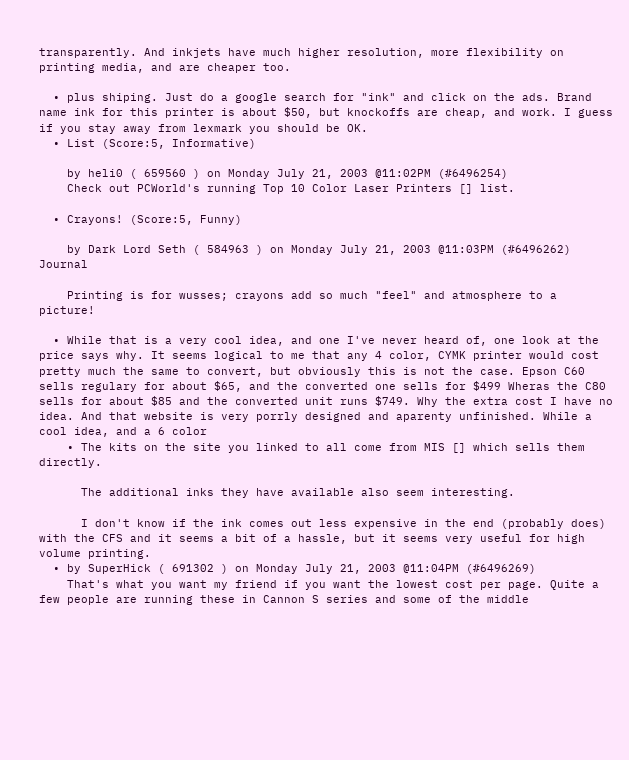transparently. And inkjets have much higher resolution, more flexibility on printing media, and are cheaper too.

  • plus shiping. Just do a google search for "ink" and click on the ads. Brand name ink for this printer is about $50, but knockoffs are cheap, and work. I guess if you stay away from lexmark you should be OK.
  • List (Score:5, Informative)

    by heli0 ( 659560 ) on Monday July 21, 2003 @11:02PM (#6496254)
    Check out PCWorld's running Top 10 Color Laser Printers [] list.

  • Crayons! (Score:5, Funny)

    by Dark Lord Seth ( 584963 ) on Monday July 21, 2003 @11:03PM (#6496262) Journal

    Printing is for wusses; crayons add so much "feel" and atmosphere to a picture!

  • While that is a very cool idea, and one I've never heard of, one look at the price says why. It seems logical to me that any 4 color, CYMK printer would cost pretty much the same to convert, but obviously this is not the case. Epson C60 sells regulary for about $65, and the converted one sells for $499 Wheras the C80 sells for about $85 and the converted unit runs $749. Why the extra cost I have no idea. And that website is very porrly designed and aparenty unfinished. While a cool idea, and a 6 color
    • The kits on the site you linked to all come from MIS [] which sells them directly.

      The additional inks they have available also seem interesting.

      I don't know if the ink comes out less expensive in the end (probably does) with the CFS and it seems a bit of a hassle, but it seems very useful for high volume printing.
  • by SuperHick ( 691302 ) on Monday July 21, 2003 @11:04PM (#6496269)
    That's what you want my friend if you want the lowest cost per page. Quite a few people are running these in Cannon S series and some of the middle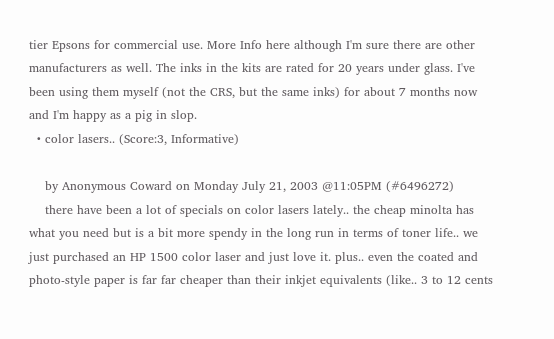tier Epsons for commercial use. More Info here although I'm sure there are other manufacturers as well. The inks in the kits are rated for 20 years under glass. I've been using them myself (not the CRS, but the same inks) for about 7 months now and I'm happy as a pig in slop.
  • color lasers.. (Score:3, Informative)

    by Anonymous Coward on Monday July 21, 2003 @11:05PM (#6496272)
    there have been a lot of specials on color lasers lately.. the cheap minolta has what you need but is a bit more spendy in the long run in terms of toner life.. we just purchased an HP 1500 color laser and just love it. plus.. even the coated and photo-style paper is far far cheaper than their inkjet equivalents (like.. 3 to 12 cents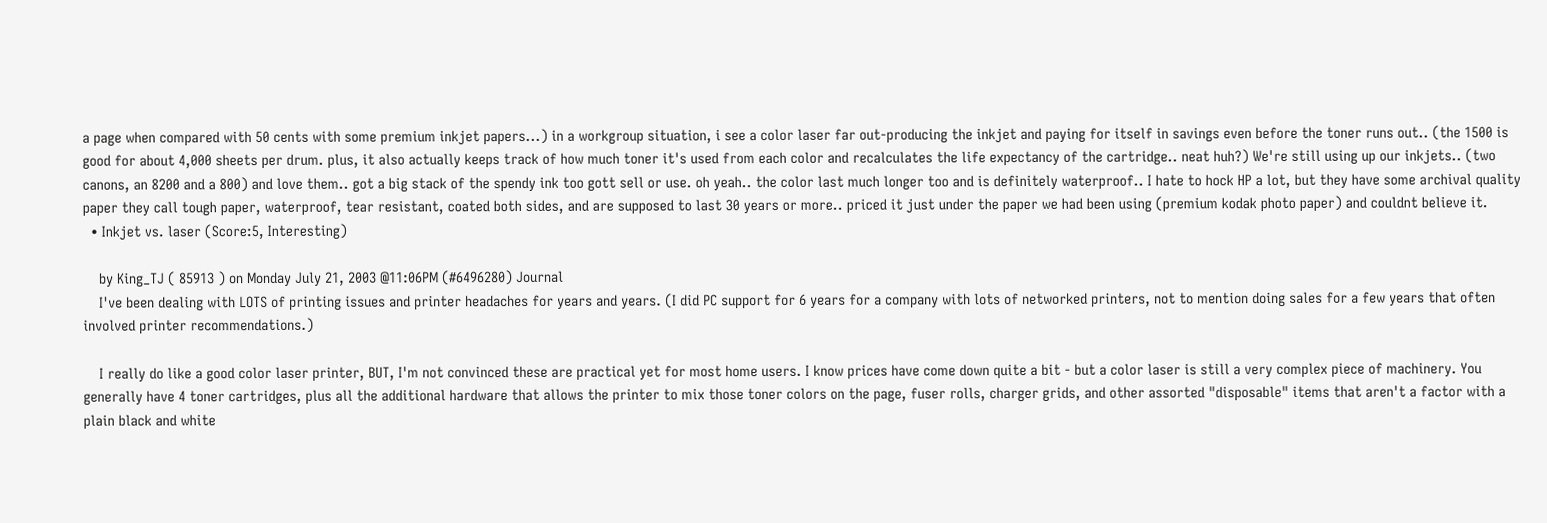a page when compared with 50 cents with some premium inkjet papers...) in a workgroup situation, i see a color laser far out-producing the inkjet and paying for itself in savings even before the toner runs out.. (the 1500 is good for about 4,000 sheets per drum. plus, it also actually keeps track of how much toner it's used from each color and recalculates the life expectancy of the cartridge.. neat huh?) We're still using up our inkjets.. (two canons, an 8200 and a 800) and love them.. got a big stack of the spendy ink too gott sell or use. oh yeah.. the color last much longer too and is definitely waterproof.. I hate to hock HP a lot, but they have some archival quality paper they call tough paper, waterproof, tear resistant, coated both sides, and are supposed to last 30 years or more.. priced it just under the paper we had been using (premium kodak photo paper) and couldnt believe it.
  • Inkjet vs. laser (Score:5, Interesting)

    by King_TJ ( 85913 ) on Monday July 21, 2003 @11:06PM (#6496280) Journal
    I've been dealing with LOTS of printing issues and printer headaches for years and years. (I did PC support for 6 years for a company with lots of networked printers, not to mention doing sales for a few years that often involved printer recommendations.)

    I really do like a good color laser printer, BUT, I'm not convinced these are practical yet for most home users. I know prices have come down quite a bit - but a color laser is still a very complex piece of machinery. You generally have 4 toner cartridges, plus all the additional hardware that allows the printer to mix those toner colors on the page, fuser rolls, charger grids, and other assorted "disposable" items that aren't a factor with a plain black and white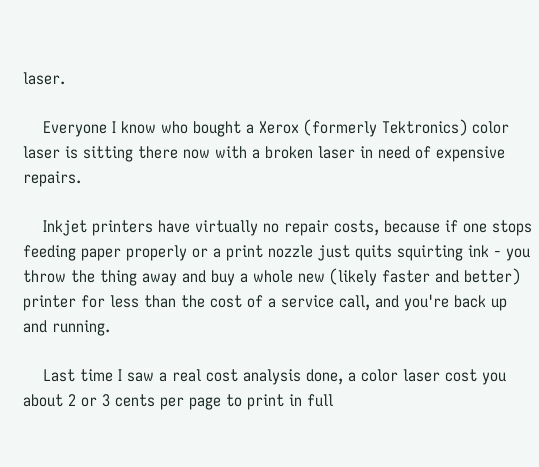laser.

    Everyone I know who bought a Xerox (formerly Tektronics) color laser is sitting there now with a broken laser in need of expensive repairs.

    Inkjet printers have virtually no repair costs, because if one stops feeding paper properly or a print nozzle just quits squirting ink - you throw the thing away and buy a whole new (likely faster and better) printer for less than the cost of a service call, and you're back up and running.

    Last time I saw a real cost analysis done, a color laser cost you about 2 or 3 cents per page to print in full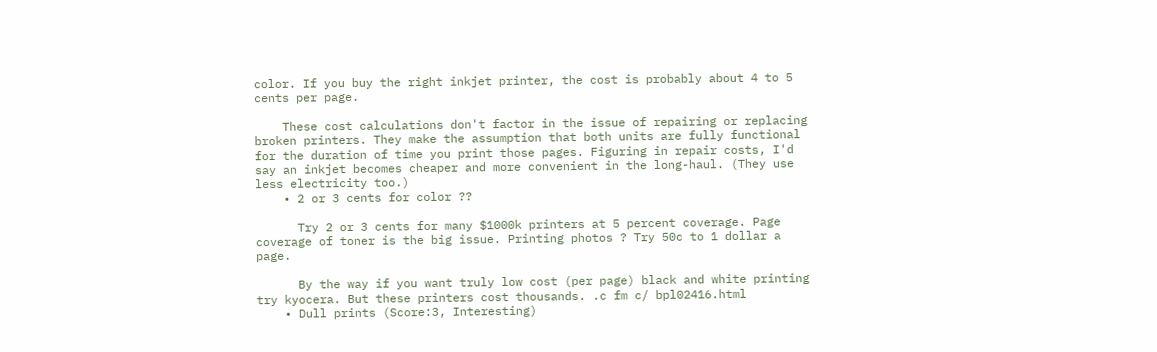color. If you buy the right inkjet printer, the cost is probably about 4 to 5 cents per page.

    These cost calculations don't factor in the issue of repairing or replacing broken printers. They make the assumption that both units are fully functional for the duration of time you print those pages. Figuring in repair costs, I'd say an inkjet becomes cheaper and more convenient in the long-haul. (They use less electricity too.)
    • 2 or 3 cents for color ??

      Try 2 or 3 cents for many $1000k printers at 5 percent coverage. Page coverage of toner is the big issue. Printing photos ? Try 50c to 1 dollar a page.

      By the way if you want truly low cost (per page) black and white printing try kyocera. But these printers cost thousands. .c fm c/ bpl02416.html
    • Dull prints (Score:3, Interesting)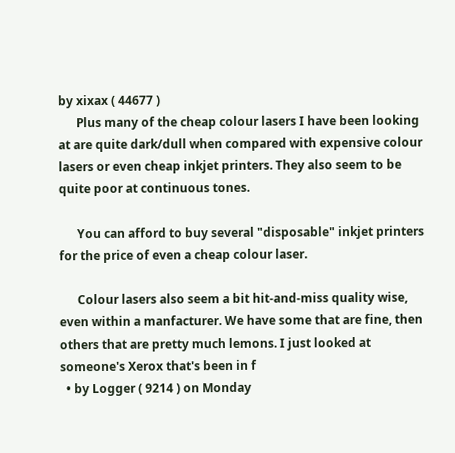by xixax ( 44677 )
      Plus many of the cheap colour lasers I have been looking at are quite dark/dull when compared with expensive colour lasers or even cheap inkjet printers. They also seem to be quite poor at continuous tones.

      You can afford to buy several "disposable" inkjet printers for the price of even a cheap colour laser.

      Colour lasers also seem a bit hit-and-miss quality wise, even within a manfacturer. We have some that are fine, then others that are pretty much lemons. I just looked at someone's Xerox that's been in f
  • by Logger ( 9214 ) on Monday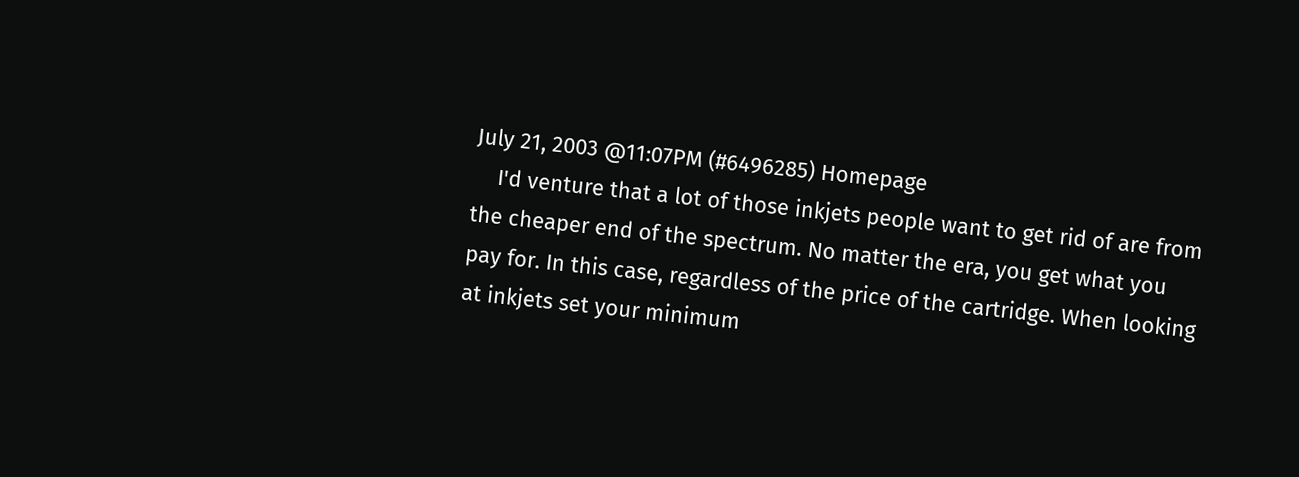July 21, 2003 @11:07PM (#6496285) Homepage
    I'd venture that a lot of those inkjets people want to get rid of are from the cheaper end of the spectrum. No matter the era, you get what you pay for. In this case, regardless of the price of the cartridge. When looking at inkjets set your minimum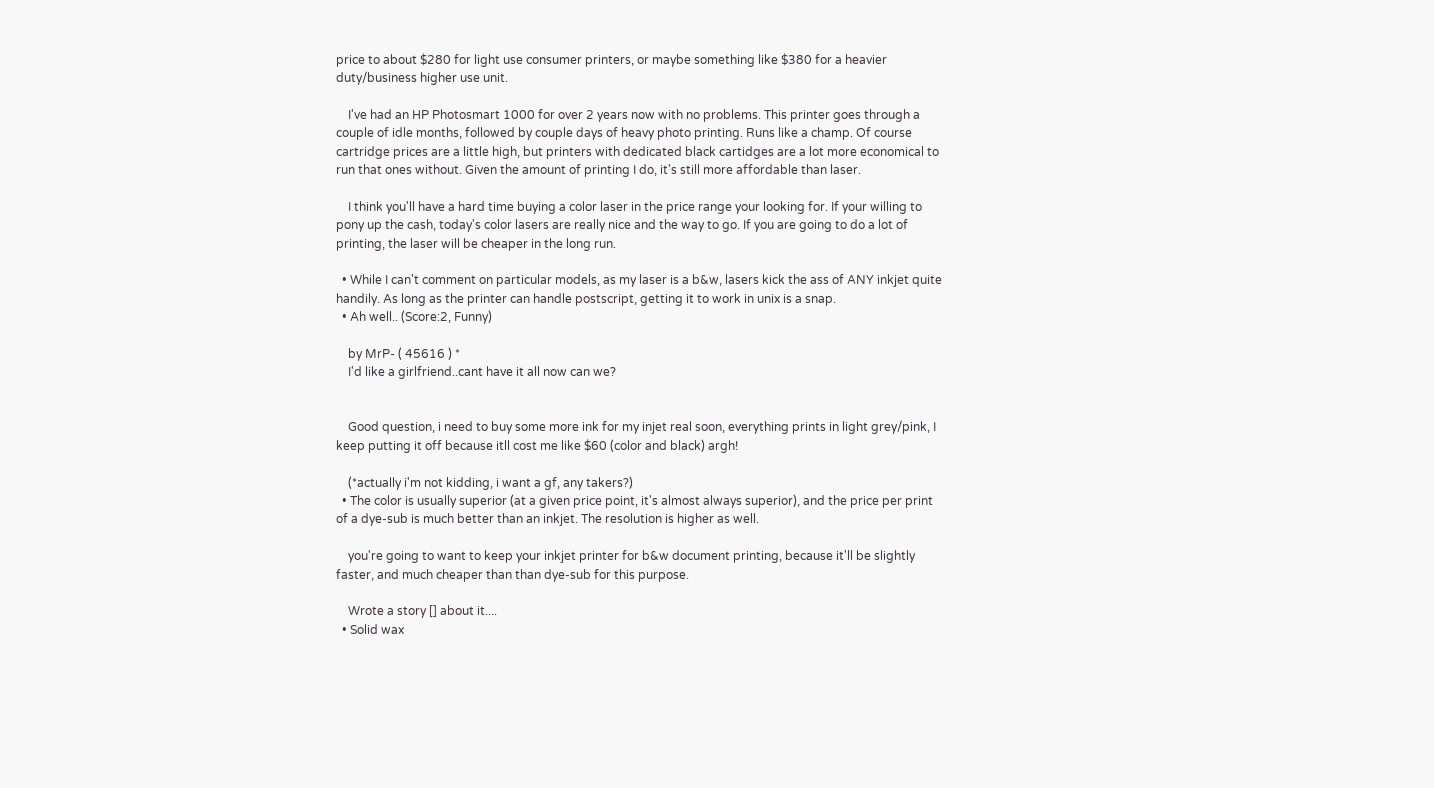price to about $280 for light use consumer printers, or maybe something like $380 for a heavier duty/business higher use unit.

    I've had an HP Photosmart 1000 for over 2 years now with no problems. This printer goes through a couple of idle months, followed by couple days of heavy photo printing. Runs like a champ. Of course cartridge prices are a little high, but printers with dedicated black cartidges are a lot more economical to run that ones without. Given the amount of printing I do, it's still more affordable than laser.

    I think you'll have a hard time buying a color laser in the price range your looking for. If your willing to pony up the cash, today's color lasers are really nice and the way to go. If you are going to do a lot of printing, the laser will be cheaper in the long run.

  • While I can't comment on particular models, as my laser is a b&w, lasers kick the ass of ANY inkjet quite handily. As long as the printer can handle postscript, getting it to work in unix is a snap.
  • Ah well.. (Score:2, Funny)

    by MrP- ( 45616 ) *
    I'd like a girlfriend..cant have it all now can we?


    Good question, i need to buy some more ink for my injet real soon, everything prints in light grey/pink, I keep putting it off because itll cost me like $60 (color and black) argh!

    (*actually i'm not kidding, i want a gf, any takers?)
  • The color is usually superior (at a given price point, it's almost always superior), and the price per print of a dye-sub is much better than an inkjet. The resolution is higher as well.

    you're going to want to keep your inkjet printer for b&w document printing, because it'll be slightly faster, and much cheaper than than dye-sub for this purpose.

    Wrote a story [] about it....
  • Solid wax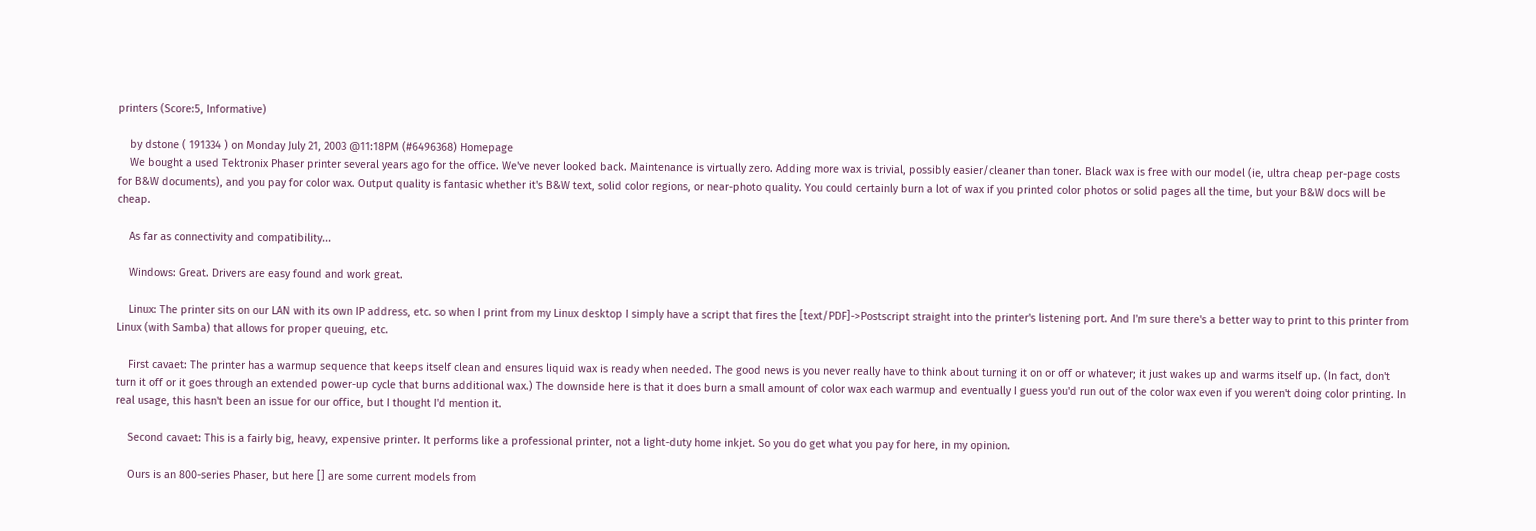printers (Score:5, Informative)

    by dstone ( 191334 ) on Monday July 21, 2003 @11:18PM (#6496368) Homepage
    We bought a used Tektronix Phaser printer several years ago for the office. We've never looked back. Maintenance is virtually zero. Adding more wax is trivial, possibly easier/cleaner than toner. Black wax is free with our model (ie, ultra cheap per-page costs for B&W documents), and you pay for color wax. Output quality is fantasic whether it's B&W text, solid color regions, or near-photo quality. You could certainly burn a lot of wax if you printed color photos or solid pages all the time, but your B&W docs will be cheap.

    As far as connectivity and compatibility...

    Windows: Great. Drivers are easy found and work great.

    Linux: The printer sits on our LAN with its own IP address, etc. so when I print from my Linux desktop I simply have a script that fires the [text/PDF]->Postscript straight into the printer's listening port. And I'm sure there's a better way to print to this printer from Linux (with Samba) that allows for proper queuing, etc.

    First cavaet: The printer has a warmup sequence that keeps itself clean and ensures liquid wax is ready when needed. The good news is you never really have to think about turning it on or off or whatever; it just wakes up and warms itself up. (In fact, don't turn it off or it goes through an extended power-up cycle that burns additional wax.) The downside here is that it does burn a small amount of color wax each warmup and eventually I guess you'd run out of the color wax even if you weren't doing color printing. In real usage, this hasn't been an issue for our office, but I thought I'd mention it.

    Second cavaet: This is a fairly big, heavy, expensive printer. It performs like a professional printer, not a light-duty home inkjet. So you do get what you pay for here, in my opinion.

    Ours is an 800-series Phaser, but here [] are some current models from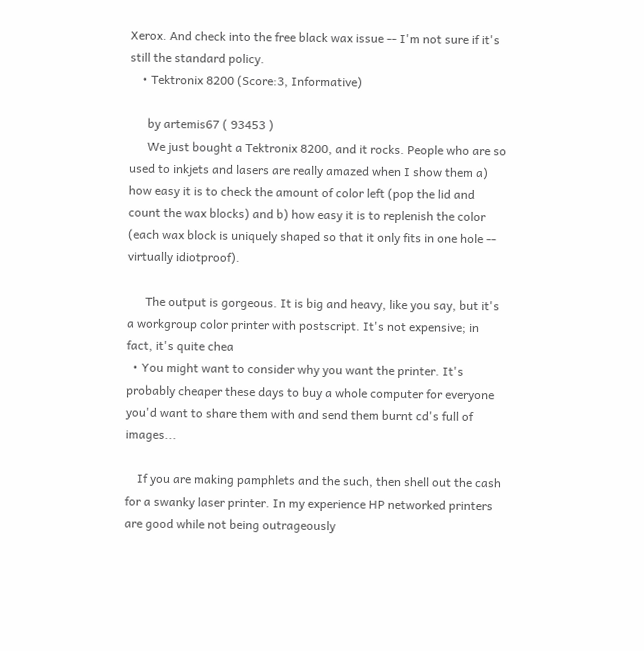Xerox. And check into the free black wax issue -- I'm not sure if it's still the standard policy.
    • Tektronix 8200 (Score:3, Informative)

      by artemis67 ( 93453 )
      We just bought a Tektronix 8200, and it rocks. People who are so used to inkjets and lasers are really amazed when I show them a) how easy it is to check the amount of color left (pop the lid and count the wax blocks) and b) how easy it is to replenish the color (each wax block is uniquely shaped so that it only fits in one hole -- virtually idiotproof).

      The output is gorgeous. It is big and heavy, like you say, but it's a workgroup color printer with postscript. It's not expensive; in fact, it's quite chea
  • You might want to consider why you want the printer. It's probably cheaper these days to buy a whole computer for everyone you'd want to share them with and send them burnt cd's full of images...

    If you are making pamphlets and the such, then shell out the cash for a swanky laser printer. In my experience HP networked printers are good while not being outrageously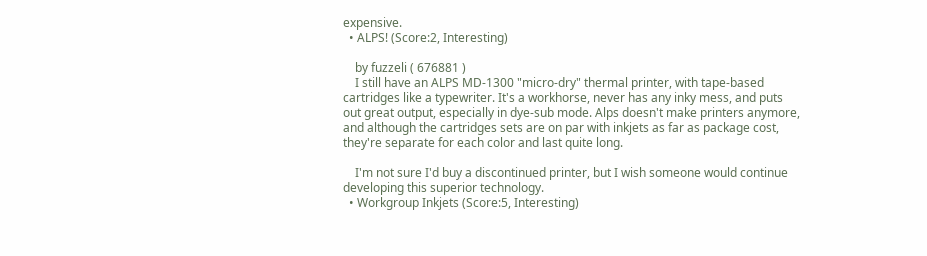expensive.
  • ALPS! (Score:2, Interesting)

    by fuzzeli ( 676881 )
    I still have an ALPS MD-1300 "micro-dry" thermal printer, with tape-based cartridges like a typewriter. It's a workhorse, never has any inky mess, and puts out great output, especially in dye-sub mode. Alps doesn't make printers anymore, and although the cartridges sets are on par with inkjets as far as package cost, they're separate for each color and last quite long.

    I'm not sure I'd buy a discontinued printer, but I wish someone would continue developing this superior technology.
  • Workgroup Inkjets (Score:5, Interesting)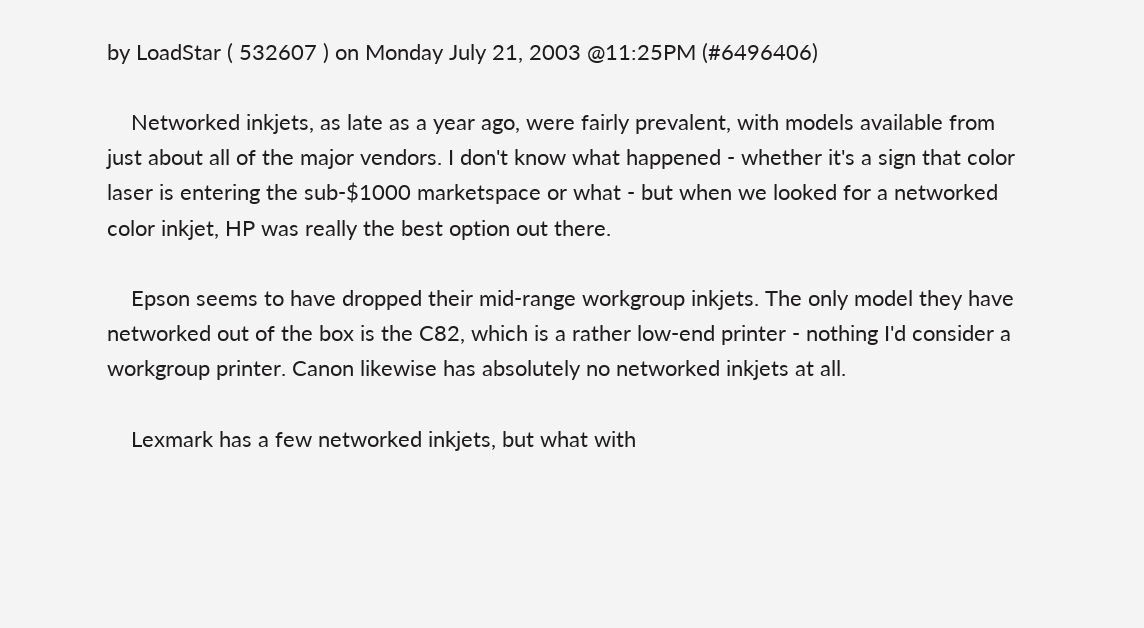by LoadStar ( 532607 ) on Monday July 21, 2003 @11:25PM (#6496406)

    Networked inkjets, as late as a year ago, were fairly prevalent, with models available from just about all of the major vendors. I don't know what happened - whether it's a sign that color laser is entering the sub-$1000 marketspace or what - but when we looked for a networked color inkjet, HP was really the best option out there.

    Epson seems to have dropped their mid-range workgroup inkjets. The only model they have networked out of the box is the C82, which is a rather low-end printer - nothing I'd consider a workgroup printer. Canon likewise has absolutely no networked inkjets at all.

    Lexmark has a few networked inkjets, but what with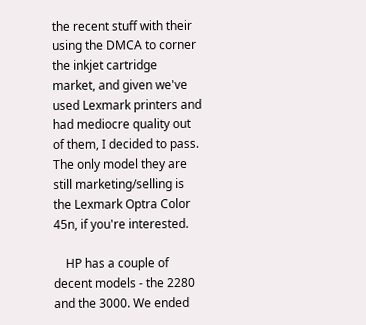the recent stuff with their using the DMCA to corner the inkjet cartridge market, and given we've used Lexmark printers and had mediocre quality out of them, I decided to pass. The only model they are still marketing/selling is the Lexmark Optra Color 45n, if you're interested.

    HP has a couple of decent models - the 2280 and the 3000. We ended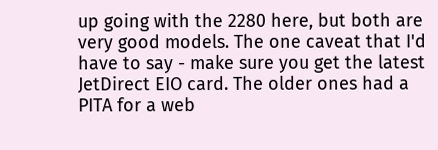up going with the 2280 here, but both are very good models. The one caveat that I'd have to say - make sure you get the latest JetDirect EIO card. The older ones had a PITA for a web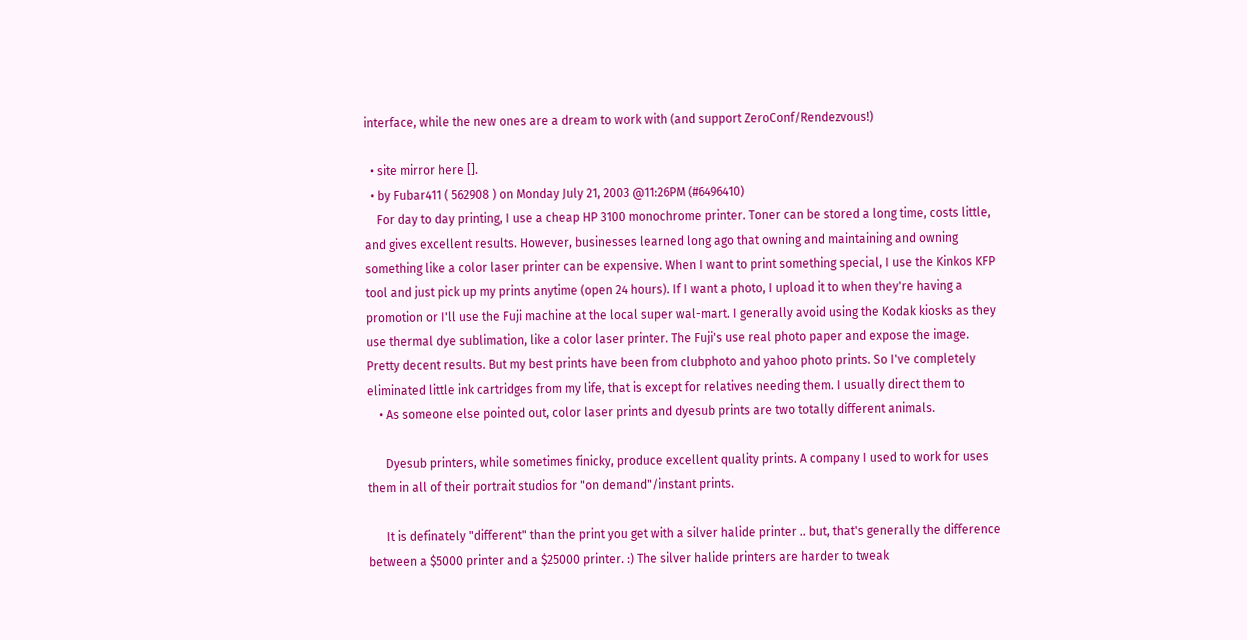interface, while the new ones are a dream to work with (and support ZeroConf/Rendezvous!)

  • site mirror here [].
  • by Fubar411 ( 562908 ) on Monday July 21, 2003 @11:26PM (#6496410)
    For day to day printing, I use a cheap HP 3100 monochrome printer. Toner can be stored a long time, costs little, and gives excellent results. However, businesses learned long ago that owning and maintaining and owning something like a color laser printer can be expensive. When I want to print something special, I use the Kinkos KFP tool and just pick up my prints anytime (open 24 hours). If I want a photo, I upload it to when they're having a promotion or I'll use the Fuji machine at the local super wal-mart. I generally avoid using the Kodak kiosks as they use thermal dye sublimation, like a color laser printer. The Fuji's use real photo paper and expose the image. Pretty decent results. But my best prints have been from clubphoto and yahoo photo prints. So I've completely eliminated little ink cartridges from my life, that is except for relatives needing them. I usually direct them to
    • As someone else pointed out, color laser prints and dyesub prints are two totally different animals.

      Dyesub printers, while sometimes finicky, produce excellent quality prints. A company I used to work for uses them in all of their portrait studios for "on demand"/instant prints.

      It is definately "different" than the print you get with a silver halide printer .. but, that's generally the difference between a $5000 printer and a $25000 printer. :) The silver halide printers are harder to tweak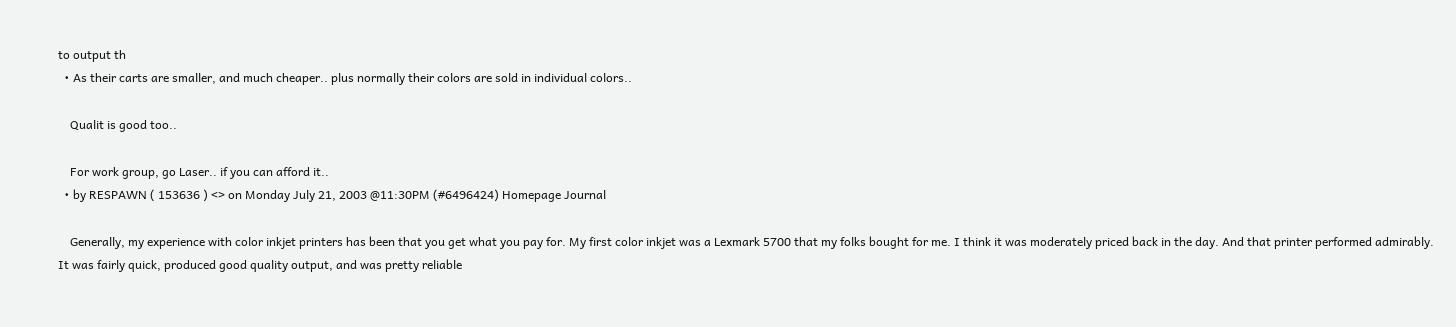to output th
  • As their carts are smaller, and much cheaper.. plus normally their colors are sold in individual colors..

    Qualit is good too..

    For work group, go Laser.. if you can afford it..
  • by RESPAWN ( 153636 ) <> on Monday July 21, 2003 @11:30PM (#6496424) Homepage Journal

    Generally, my experience with color inkjet printers has been that you get what you pay for. My first color inkjet was a Lexmark 5700 that my folks bought for me. I think it was moderately priced back in the day. And that printer performed admirably. It was fairly quick, produced good quality output, and was pretty reliable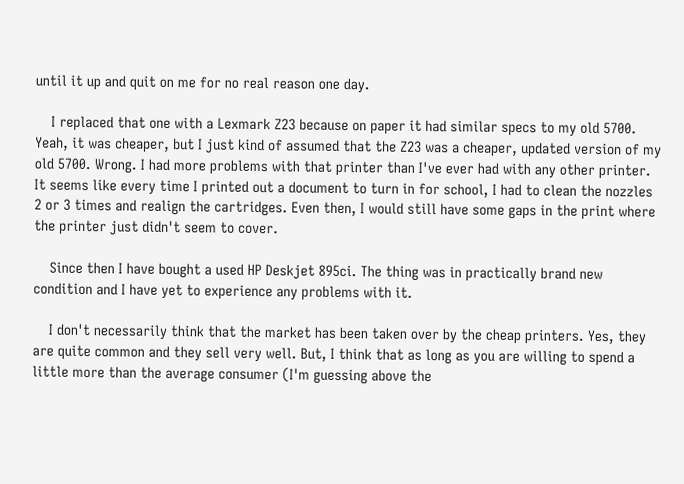until it up and quit on me for no real reason one day.

    I replaced that one with a Lexmark Z23 because on paper it had similar specs to my old 5700. Yeah, it was cheaper, but I just kind of assumed that the Z23 was a cheaper, updated version of my old 5700. Wrong. I had more problems with that printer than I've ever had with any other printer. It seems like every time I printed out a document to turn in for school, I had to clean the nozzles 2 or 3 times and realign the cartridges. Even then, I would still have some gaps in the print where the printer just didn't seem to cover.

    Since then I have bought a used HP Deskjet 895ci. The thing was in practically brand new condition and I have yet to experience any problems with it.

    I don't necessarily think that the market has been taken over by the cheap printers. Yes, they are quite common and they sell very well. But, I think that as long as you are willing to spend a little more than the average consumer (I'm guessing above the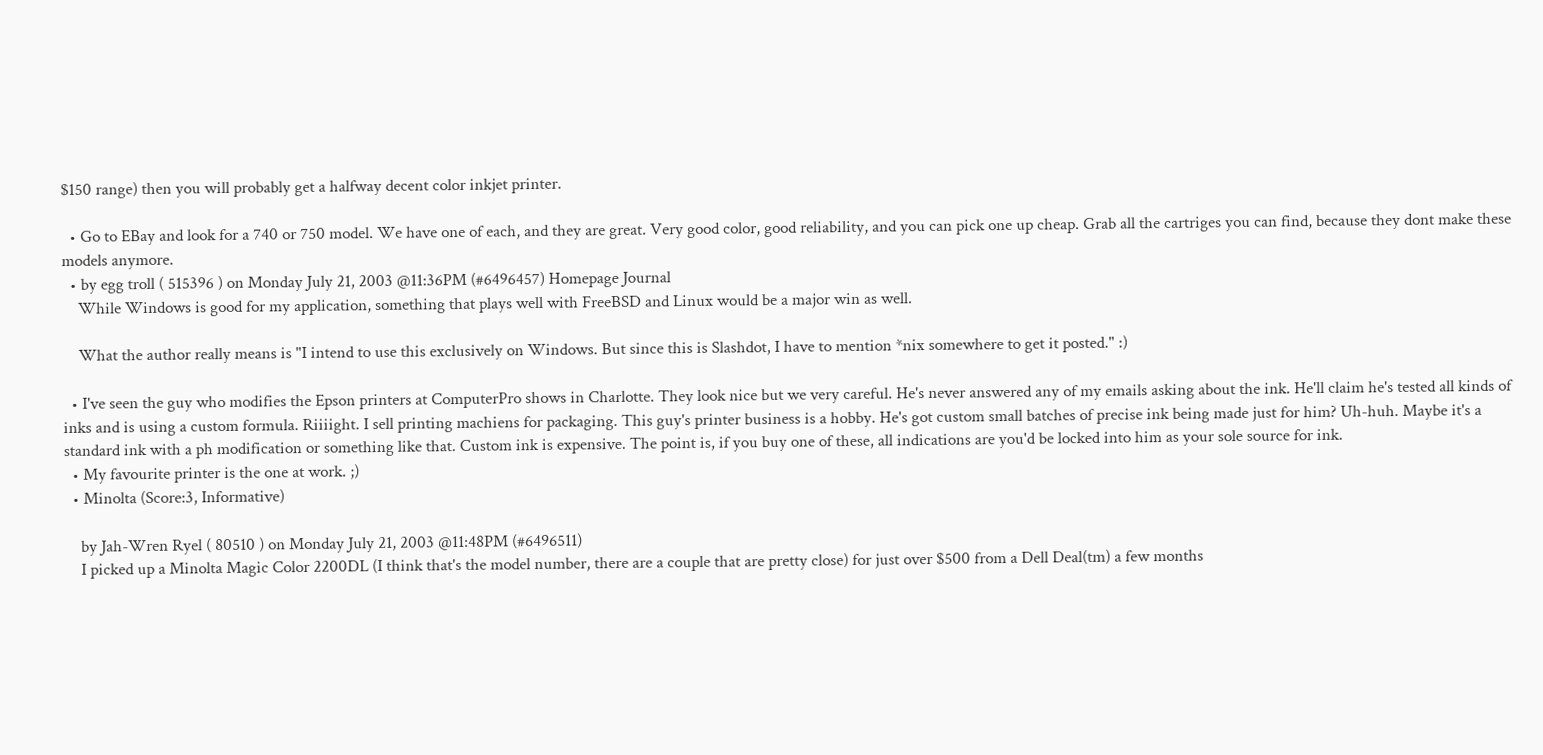$150 range) then you will probably get a halfway decent color inkjet printer.

  • Go to EBay and look for a 740 or 750 model. We have one of each, and they are great. Very good color, good reliability, and you can pick one up cheap. Grab all the cartriges you can find, because they dont make these models anymore.
  • by egg troll ( 515396 ) on Monday July 21, 2003 @11:36PM (#6496457) Homepage Journal
    While Windows is good for my application, something that plays well with FreeBSD and Linux would be a major win as well.

    What the author really means is "I intend to use this exclusively on Windows. But since this is Slashdot, I have to mention *nix somewhere to get it posted." :)

  • I've seen the guy who modifies the Epson printers at ComputerPro shows in Charlotte. They look nice but we very careful. He's never answered any of my emails asking about the ink. He'll claim he's tested all kinds of inks and is using a custom formula. Riiiight. I sell printing machiens for packaging. This guy's printer business is a hobby. He's got custom small batches of precise ink being made just for him? Uh-huh. Maybe it's a standard ink with a ph modification or something like that. Custom ink is expensive. The point is, if you buy one of these, all indications are you'd be locked into him as your sole source for ink.
  • My favourite printer is the one at work. ;)
  • Minolta (Score:3, Informative)

    by Jah-Wren Ryel ( 80510 ) on Monday July 21, 2003 @11:48PM (#6496511)
    I picked up a Minolta Magic Color 2200DL (I think that's the model number, there are a couple that are pretty close) for just over $500 from a Dell Deal(tm) a few months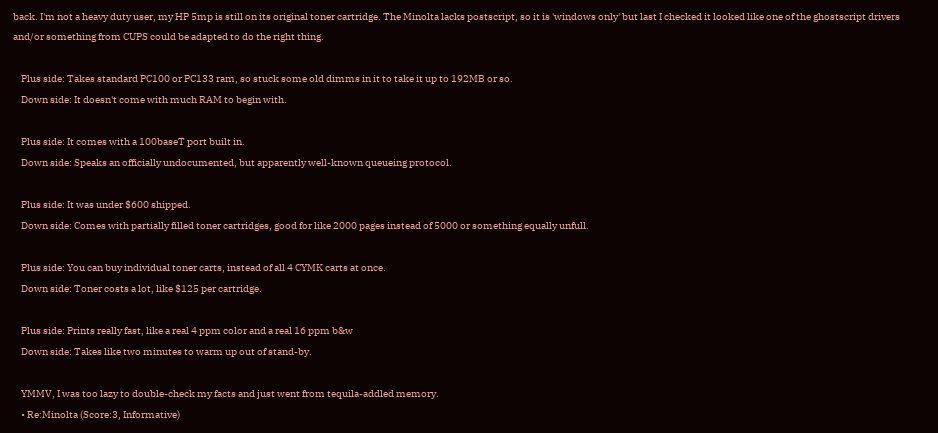back. I'm not a heavy duty user, my HP 5mp is still on its original toner cartridge. The Minolta lacks postscript, so it is 'windows only' but last I checked it looked like one of the ghostscript drivers and/or something from CUPS could be adapted to do the right thing.

    Plus side: Takes standard PC100 or PC133 ram, so stuck some old dimms in it to take it up to 192MB or so.
    Down side: It doesn't come with much RAM to begin with.

    Plus side: It comes with a 100baseT port built in.
    Down side: Speaks an officially undocumented, but apparently well-known queueing protocol.

    Plus side: It was under $600 shipped.
    Down side: Comes with partially filled toner cartridges, good for like 2000 pages instead of 5000 or something equally unfull.

    Plus side: You can buy individual toner carts, instead of all 4 CYMK carts at once.
    Down side: Toner costs a lot, like $125 per cartridge.

    Plus side: Prints really fast, like a real 4 ppm color and a real 16 ppm b&w
    Down side: Takes like two minutes to warm up out of stand-by.

    YMMV, I was too lazy to double-check my facts and just went from tequila-addled memory.
    • Re:Minolta (Score:3, Informative)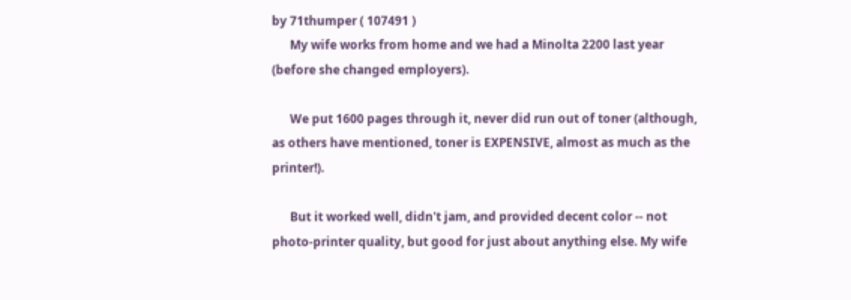by 71thumper ( 107491 )
      My wife works from home and we had a Minolta 2200 last year (before she changed employers).

      We put 1600 pages through it, never did run out of toner (although, as others have mentioned, toner is EXPENSIVE, almost as much as the printer!).

      But it worked well, didn't jam, and provided decent color -- not photo-printer quality, but good for just about anything else. My wife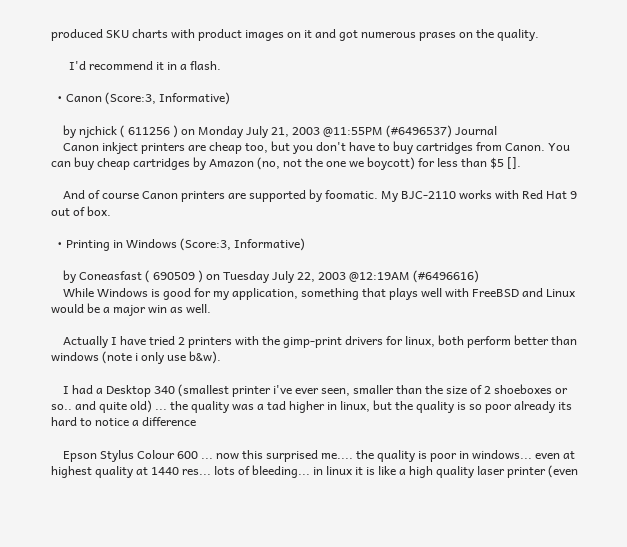produced SKU charts with product images on it and got numerous prases on the quality.

      I'd recommend it in a flash.

  • Canon (Score:3, Informative)

    by njchick ( 611256 ) on Monday July 21, 2003 @11:55PM (#6496537) Journal
    Canon inkject printers are cheap too, but you don't have to buy cartridges from Canon. You can buy cheap cartridges by Amazon (no, not the one we boycott) for less than $5 [].

    And of course Canon printers are supported by foomatic. My BJC-2110 works with Red Hat 9 out of box.

  • Printing in Windows (Score:3, Informative)

    by Coneasfast ( 690509 ) on Tuesday July 22, 2003 @12:19AM (#6496616)
    While Windows is good for my application, something that plays well with FreeBSD and Linux would be a major win as well.

    Actually I have tried 2 printers with the gimp-print drivers for linux, both perform better than windows (note i only use b&w).

    I had a Desktop 340 (smallest printer i've ever seen, smaller than the size of 2 shoeboxes or so.. and quite old) ... the quality was a tad higher in linux, but the quality is so poor already its hard to notice a difference

    Epson Stylus Colour 600 ... now this surprised me.... the quality is poor in windows... even at highest quality at 1440 res... lots of bleeding... in linux it is like a high quality laser printer (even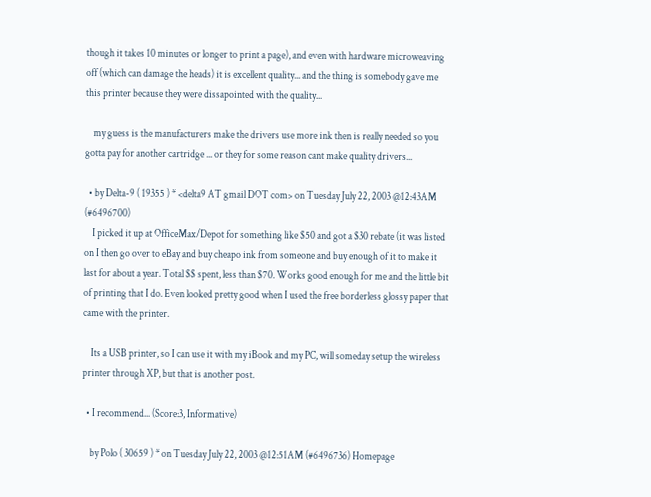though it takes 10 minutes or longer to print a page), and even with hardware microweaving off (which can damage the heads) it is excellent quality... and the thing is somebody gave me this printer because they were dissapointed with the quality...

    my guess is the manufacturers make the drivers use more ink then is really needed so you gotta pay for another cartridge ... or they for some reason cant make quality drivers...

  • by Delta-9 ( 19355 ) * <delta9 AT gmail DOT com> on Tuesday July 22, 2003 @12:43AM (#6496700)
    I picked it up at OfficeMax/Depot for something like $50 and got a $30 rebate (it was listed on I then go over to eBay and buy cheapo ink from someone and buy enough of it to make it last for about a year. Total $$ spent, less than $70. Works good enough for me and the little bit of printing that I do. Even looked pretty good when I used the free borderless glossy paper that came with the printer.

    Its a USB printer, so I can use it with my iBook and my PC, will someday setup the wireless printer through XP, but that is another post.

  • I recommend... (Score:3, Informative)

    by Polo ( 30659 ) * on Tuesday July 22, 2003 @12:51AM (#6496736) Homepage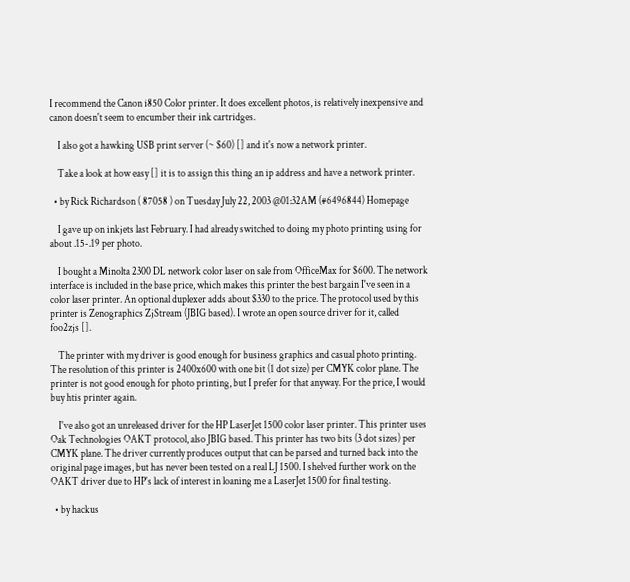I recommend the Canon i850 Color printer. It does excellent photos, is relatively inexpensive and canon doesn't seem to encumber their ink cartridges.

    I also got a hawking USB print server (~ $60) [] and it's now a network printer.

    Take a look at how easy [] it is to assign this thing an ip address and have a network printer.

  • by Rick Richardson ( 87058 ) on Tuesday July 22, 2003 @01:32AM (#6496844) Homepage

    I gave up on inkjets last February. I had already switched to doing my photo printing using for about .15-.19 per photo.

    I bought a Minolta 2300 DL network color laser on sale from OfficeMax for $600. The network interface is included in the base price, which makes this printer the best bargain I've seen in a color laser printer. An optional duplexer adds about $330 to the price. The protocol used by this printer is Zenographics ZjStream (JBIG based). I wrote an open source driver for it, called foo2zjs [].

    The printer with my driver is good enough for business graphics and casual photo printing. The resolution of this printer is 2400x600 with one bit (1 dot size) per CMYK color plane. The printer is not good enough for photo printing, but I prefer for that anyway. For the price, I would buy htis printer again.

    I've also got an unreleased driver for the HP LaserJet 1500 color laser printer. This printer uses Oak Technologies OAKT protocol, also JBIG based. This printer has two bits (3 dot sizes) per CMYK plane. The driver currently produces output that can be parsed and turned back into the original page images, but has never been tested on a real LJ 1500. I shelved further work on the OAKT driver due to HP's lack of interest in loaning me a LaserJet 1500 for final testing.

  • by hackus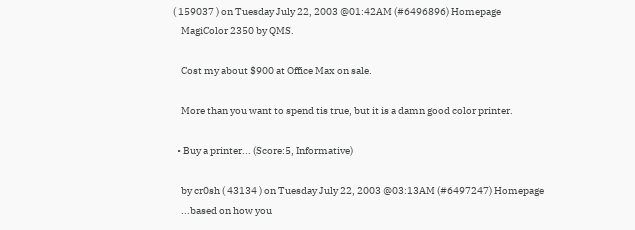( 159037 ) on Tuesday July 22, 2003 @01:42AM (#6496896) Homepage
    MagiColor 2350 by QMS.

    Cost my about $900 at Office Max on sale.

    More than you want to spend tis true, but it is a damn good color printer.

  • Buy a printer... (Score:5, Informative)

    by cr0sh ( 43134 ) on Tuesday July 22, 2003 @03:13AM (#6497247) Homepage
    ...based on how you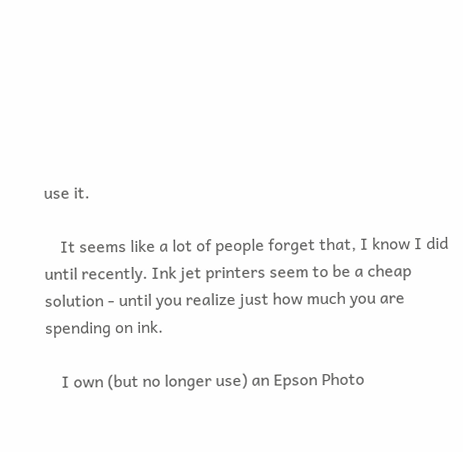use it.

    It seems like a lot of people forget that, I know I did until recently. Ink jet printers seem to be a cheap solution - until you realize just how much you are spending on ink.

    I own (but no longer use) an Epson Photo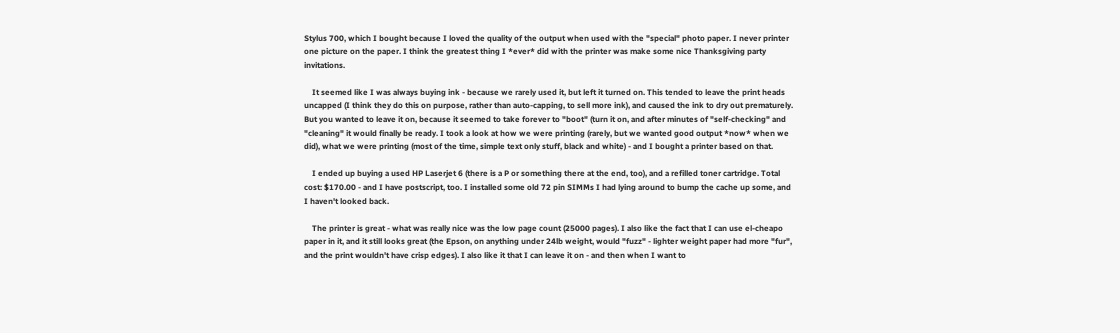Stylus 700, which I bought because I loved the quality of the output when used with the "special" photo paper. I never printer one picture on the paper. I think the greatest thing I *ever* did with the printer was make some nice Thanksgiving party invitations.

    It seemed like I was always buying ink - because we rarely used it, but left it turned on. This tended to leave the print heads uncapped (I think they do this on purpose, rather than auto-capping, to sell more ink), and caused the ink to dry out prematurely. But you wanted to leave it on, because it seemed to take forever to "boot" (turn it on, and after minutes of "self-checking" and "cleaning" it would finally be ready. I took a look at how we were printing (rarely, but we wanted good output *now* when we did), what we were printing (most of the time, simple text only stuff, black and white) - and I bought a printer based on that.

    I ended up buying a used HP Laserjet 6 (there is a P or something there at the end, too), and a refilled toner cartridge. Total cost: $170.00 - and I have postscript, too. I installed some old 72 pin SIMMs I had lying around to bump the cache up some, and I haven't looked back.

    The printer is great - what was really nice was the low page count (25000 pages). I also like the fact that I can use el-cheapo paper in it, and it still looks great (the Epson, on anything under 24lb weight, would "fuzz" - lighter weight paper had more "fur", and the print wouldn't have crisp edges). I also like it that I can leave it on - and then when I want to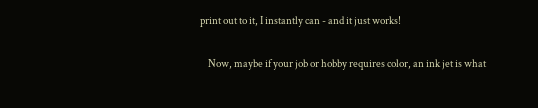print out to it, I instantly can - and it just works!

    Now, maybe if your job or hobby requires color, an ink jet is what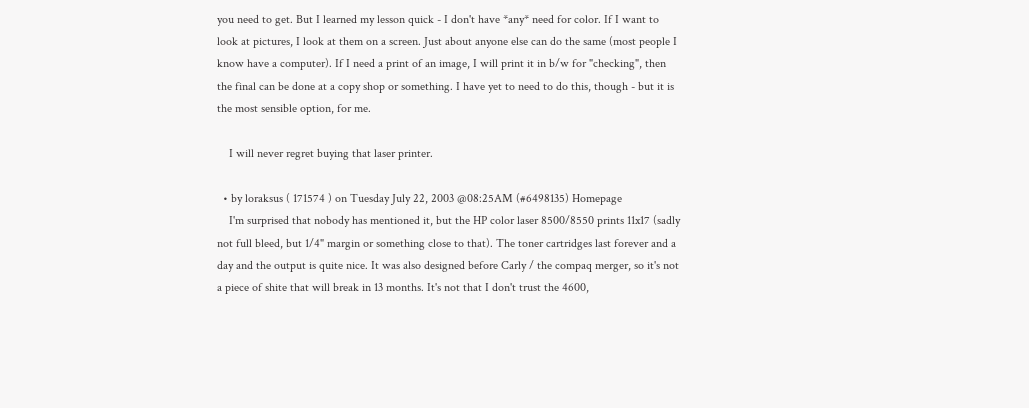you need to get. But I learned my lesson quick - I don't have *any* need for color. If I want to look at pictures, I look at them on a screen. Just about anyone else can do the same (most people I know have a computer). If I need a print of an image, I will print it in b/w for "checking", then the final can be done at a copy shop or something. I have yet to need to do this, though - but it is the most sensible option, for me.

    I will never regret buying that laser printer.

  • by loraksus ( 171574 ) on Tuesday July 22, 2003 @08:25AM (#6498135) Homepage
    I'm surprised that nobody has mentioned it, but the HP color laser 8500/8550 prints 11x17 (sadly not full bleed, but 1/4" margin or something close to that). The toner cartridges last forever and a day and the output is quite nice. It was also designed before Carly / the compaq merger, so it's not a piece of shite that will break in 13 months. It's not that I don't trust the 4600,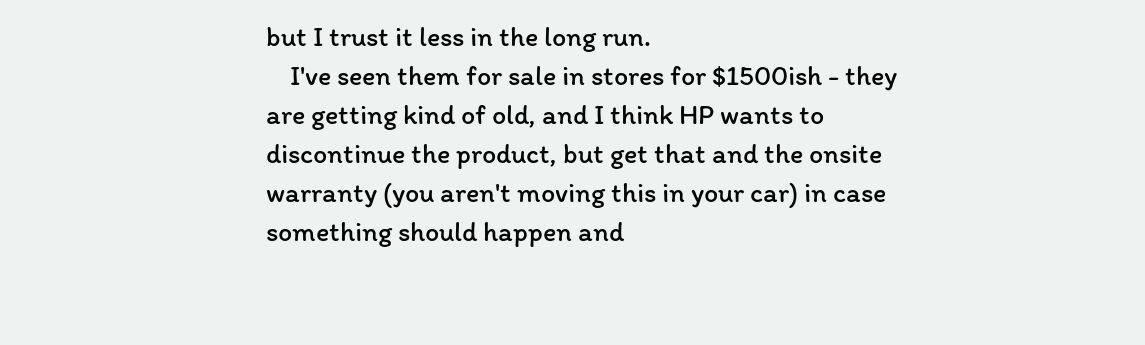but I trust it less in the long run.
    I've seen them for sale in stores for $1500ish - they are getting kind of old, and I think HP wants to discontinue the product, but get that and the onsite warranty (you aren't moving this in your car) in case something should happen and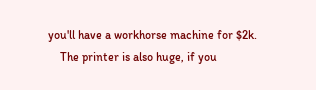you'll have a workhorse machine for $2k.
    The printer is also huge, if you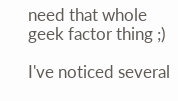need that whole geek factor thing ;)

I've noticed several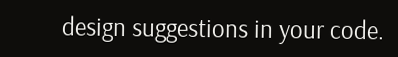design suggestions in your code.